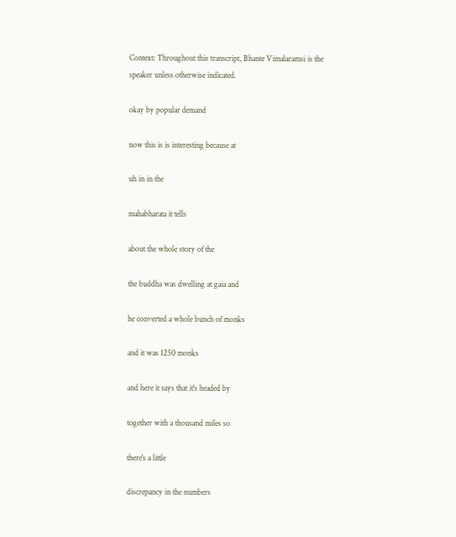Context: Throughout this transcript, Bhante Vimalaramsi is the speaker unless otherwise indicated.

okay by popular demand

now this is is interesting because at

uh in in the

mahabharata it tells

about the whole story of the

the buddha was dwelling at gaia and

he converted a whole bunch of monks

and it was 1250 monks

and here it says that it's headed by

together with a thousand miles so

there's a little

discrepancy in the numbers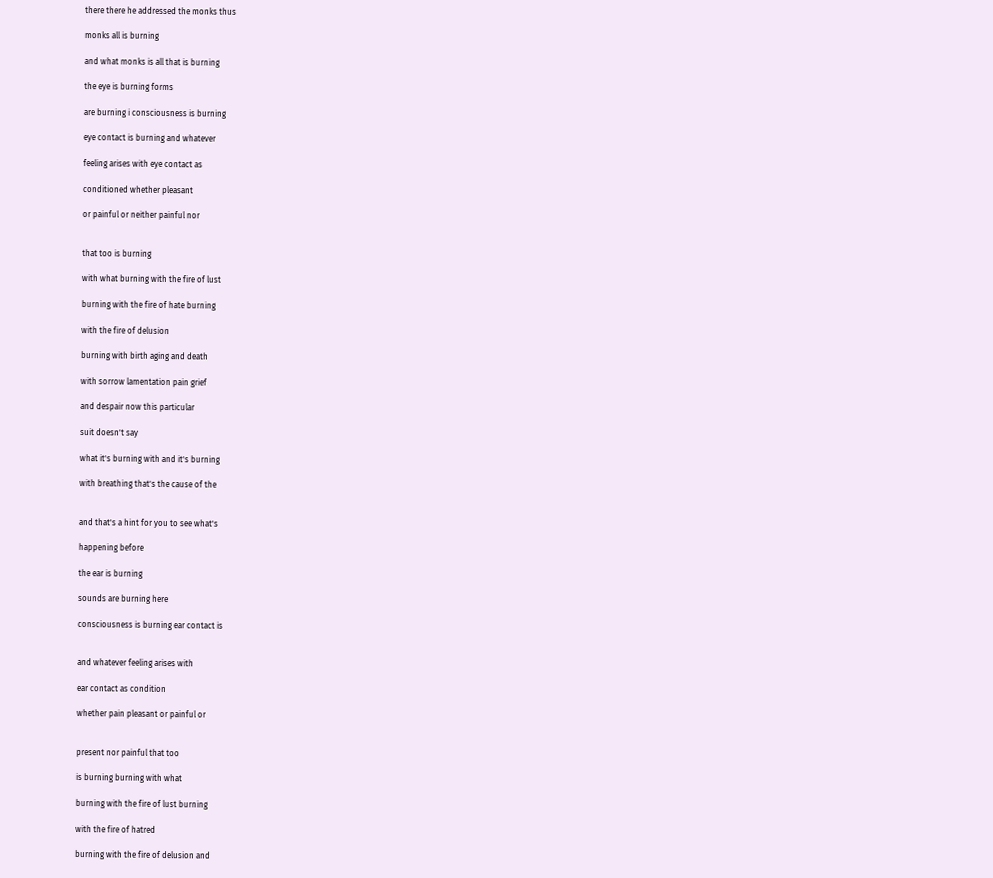there there he addressed the monks thus

monks all is burning

and what monks is all that is burning

the eye is burning forms

are burning i consciousness is burning

eye contact is burning and whatever

feeling arises with eye contact as

conditioned whether pleasant

or painful or neither painful nor


that too is burning

with what burning with the fire of lust

burning with the fire of hate burning

with the fire of delusion

burning with birth aging and death

with sorrow lamentation pain grief

and despair now this particular

suit doesn't say

what it's burning with and it's burning

with breathing that's the cause of the


and that's a hint for you to see what's

happening before

the ear is burning

sounds are burning here

consciousness is burning ear contact is


and whatever feeling arises with

ear contact as condition

whether pain pleasant or painful or


present nor painful that too

is burning burning with what

burning with the fire of lust burning

with the fire of hatred

burning with the fire of delusion and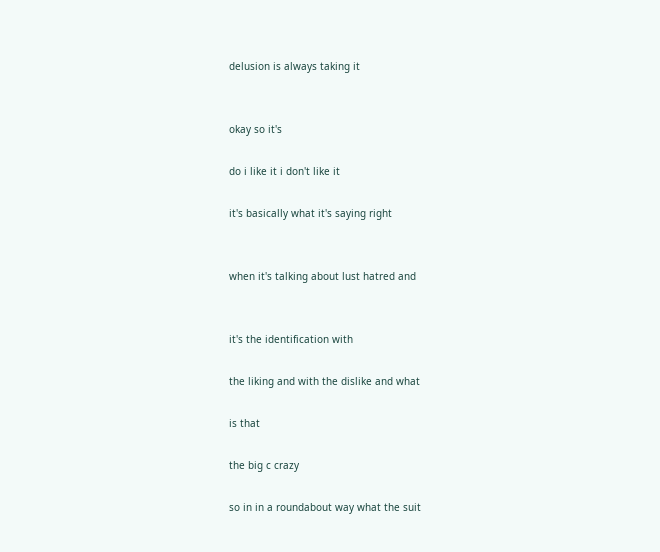delusion is always taking it


okay so it's

do i like it i don't like it

it's basically what it's saying right


when it's talking about lust hatred and


it's the identification with

the liking and with the dislike and what

is that

the big c crazy

so in in a roundabout way what the suit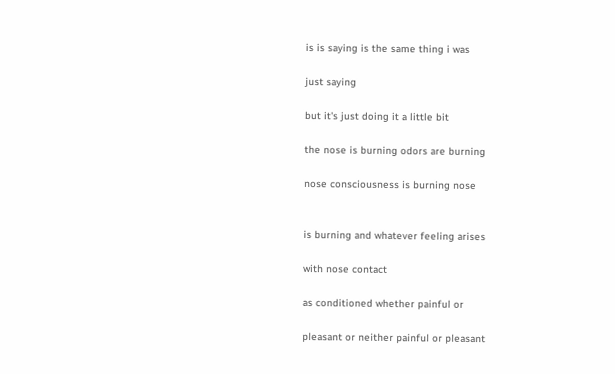is is saying is the same thing i was

just saying

but it's just doing it a little bit

the nose is burning odors are burning

nose consciousness is burning nose


is burning and whatever feeling arises

with nose contact

as conditioned whether painful or

pleasant or neither painful or pleasant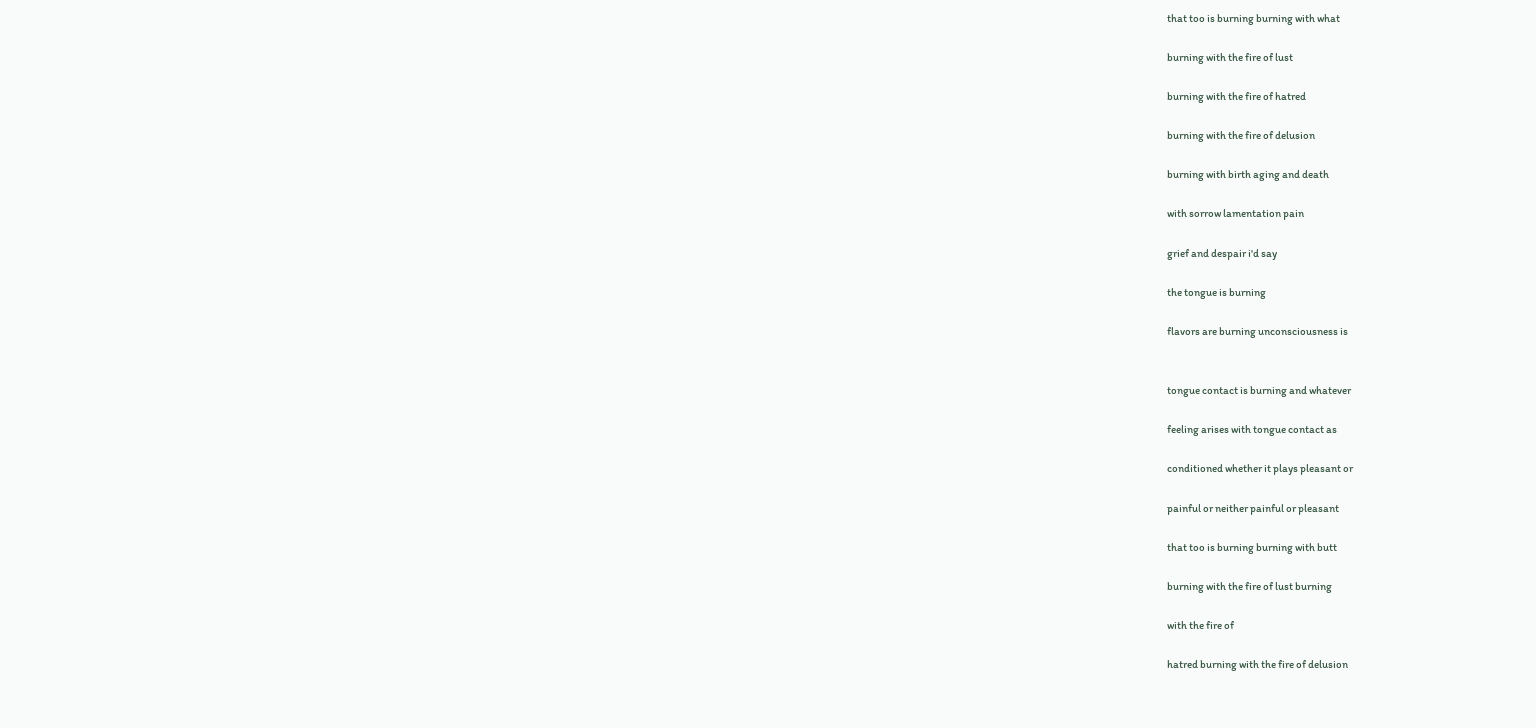that too is burning burning with what

burning with the fire of lust

burning with the fire of hatred

burning with the fire of delusion

burning with birth aging and death

with sorrow lamentation pain

grief and despair i'd say

the tongue is burning

flavors are burning unconsciousness is


tongue contact is burning and whatever

feeling arises with tongue contact as

conditioned whether it plays pleasant or

painful or neither painful or pleasant

that too is burning burning with butt

burning with the fire of lust burning

with the fire of

hatred burning with the fire of delusion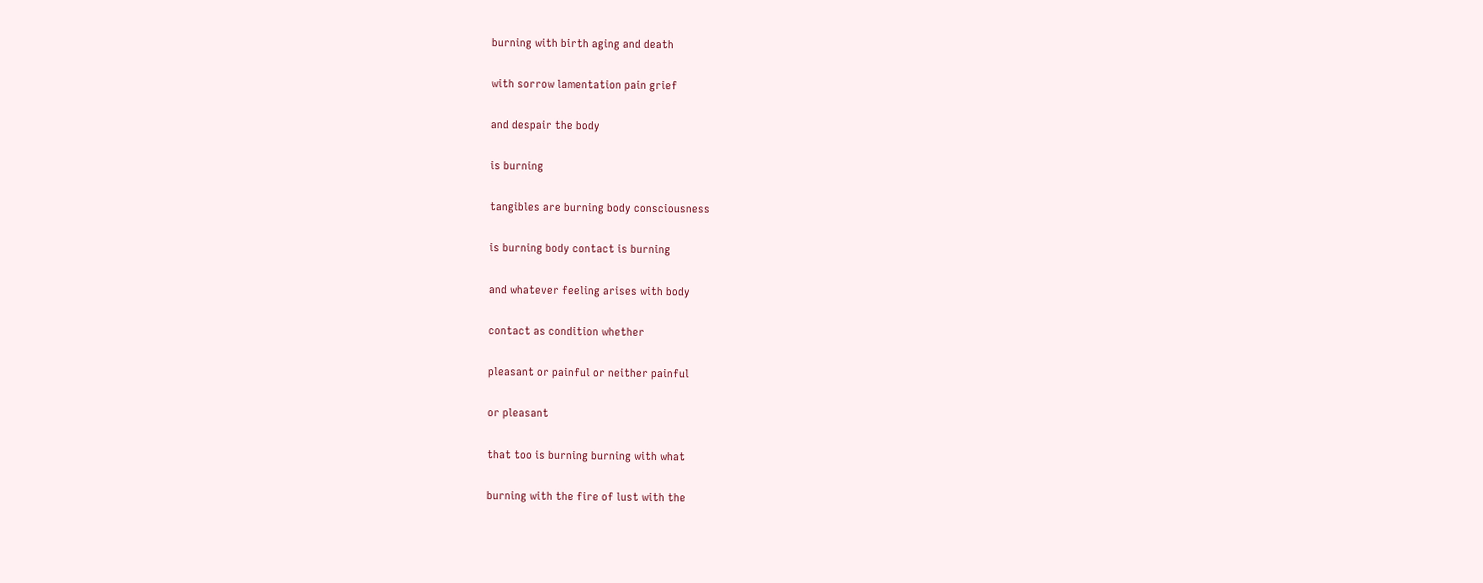burning with birth aging and death

with sorrow lamentation pain grief

and despair the body

is burning

tangibles are burning body consciousness

is burning body contact is burning

and whatever feeling arises with body

contact as condition whether

pleasant or painful or neither painful

or pleasant

that too is burning burning with what

burning with the fire of lust with the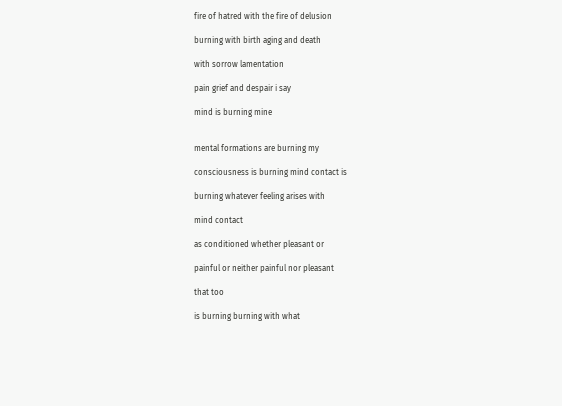fire of hatred with the fire of delusion

burning with birth aging and death

with sorrow lamentation

pain grief and despair i say

mind is burning mine


mental formations are burning my

consciousness is burning mind contact is

burning whatever feeling arises with

mind contact

as conditioned whether pleasant or

painful or neither painful nor pleasant

that too

is burning burning with what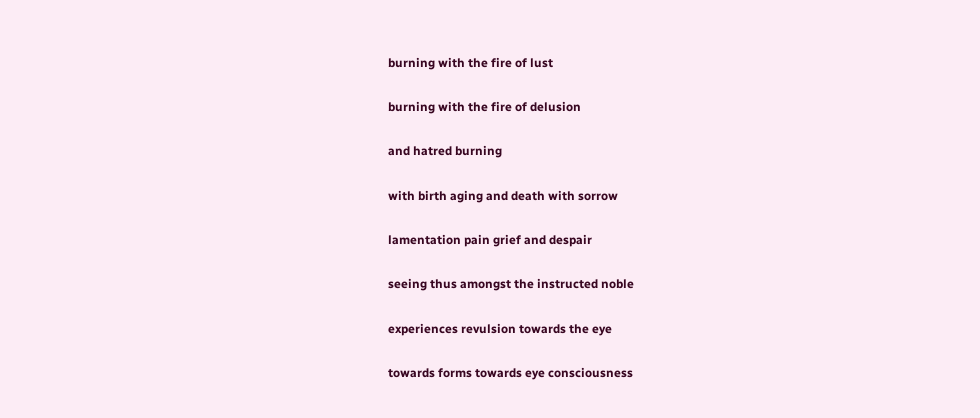burning with the fire of lust

burning with the fire of delusion

and hatred burning

with birth aging and death with sorrow

lamentation pain grief and despair

seeing thus amongst the instructed noble

experiences revulsion towards the eye

towards forms towards eye consciousness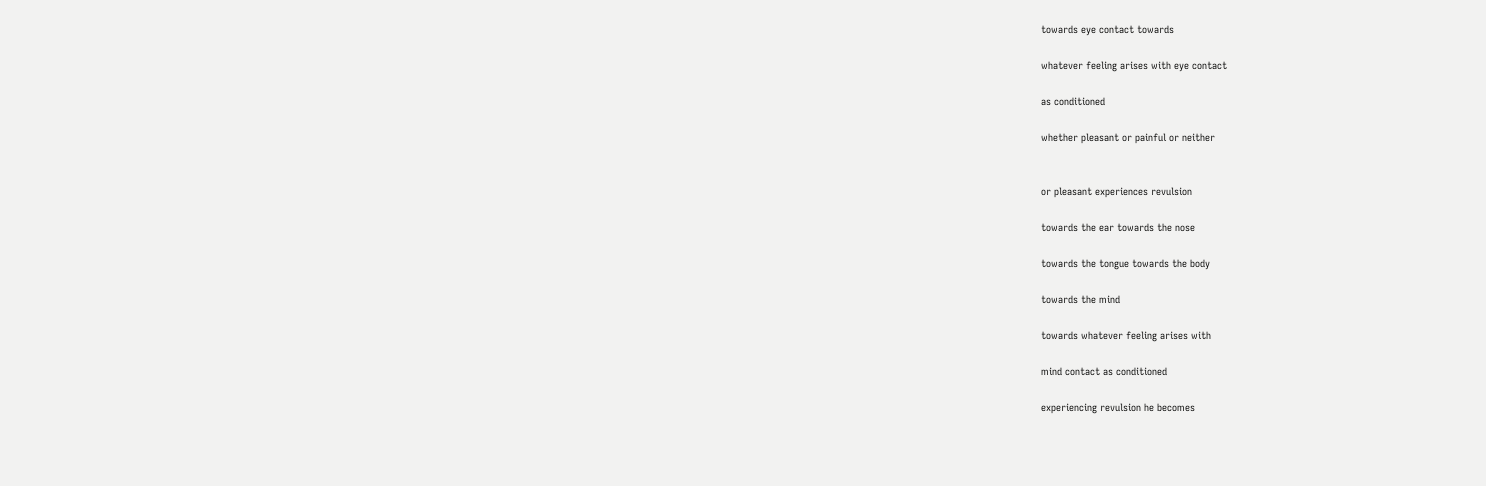towards eye contact towards

whatever feeling arises with eye contact

as conditioned

whether pleasant or painful or neither


or pleasant experiences revulsion

towards the ear towards the nose

towards the tongue towards the body

towards the mind

towards whatever feeling arises with

mind contact as conditioned

experiencing revulsion he becomes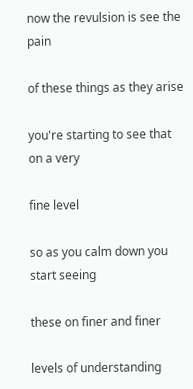now the revulsion is see the pain

of these things as they arise

you're starting to see that on a very

fine level

so as you calm down you start seeing

these on finer and finer

levels of understanding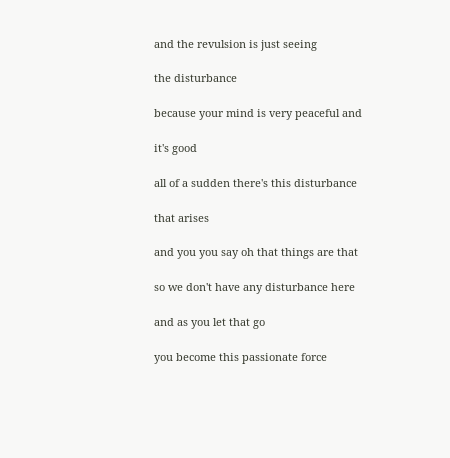and the revulsion is just seeing

the disturbance

because your mind is very peaceful and

it's good

all of a sudden there's this disturbance

that arises

and you you say oh that things are that

so we don't have any disturbance here

and as you let that go

you become this passionate force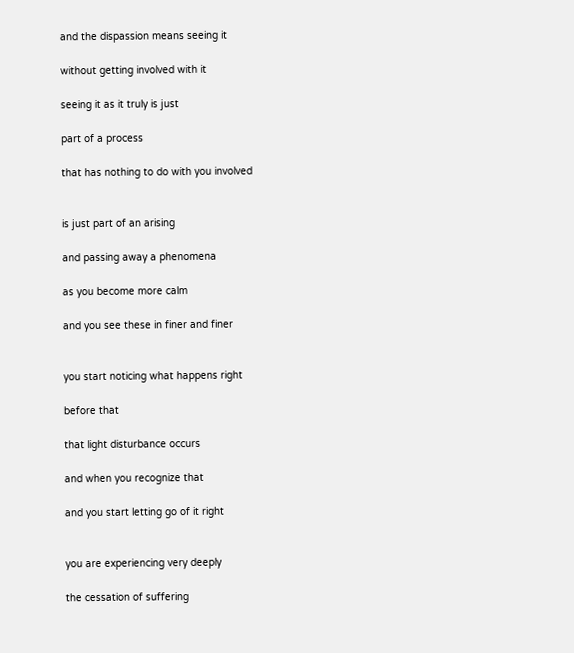and the dispassion means seeing it

without getting involved with it

seeing it as it truly is just

part of a process

that has nothing to do with you involved


is just part of an arising

and passing away a phenomena

as you become more calm

and you see these in finer and finer


you start noticing what happens right

before that

that light disturbance occurs

and when you recognize that

and you start letting go of it right


you are experiencing very deeply

the cessation of suffering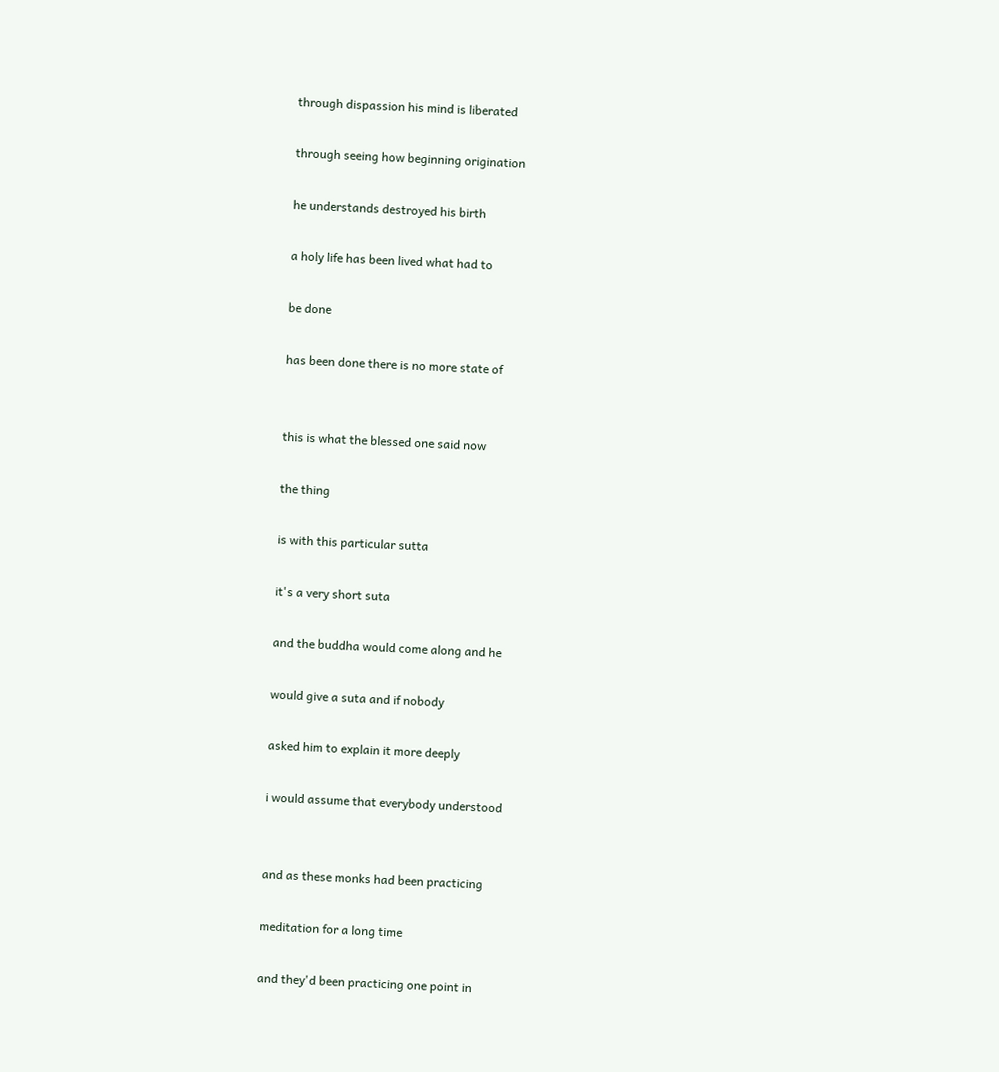through dispassion his mind is liberated

through seeing how beginning origination

he understands destroyed his birth

a holy life has been lived what had to

be done

has been done there is no more state of


this is what the blessed one said now

the thing

is with this particular sutta

it's a very short suta

and the buddha would come along and he

would give a suta and if nobody

asked him to explain it more deeply

i would assume that everybody understood


and as these monks had been practicing

meditation for a long time

and they'd been practicing one point in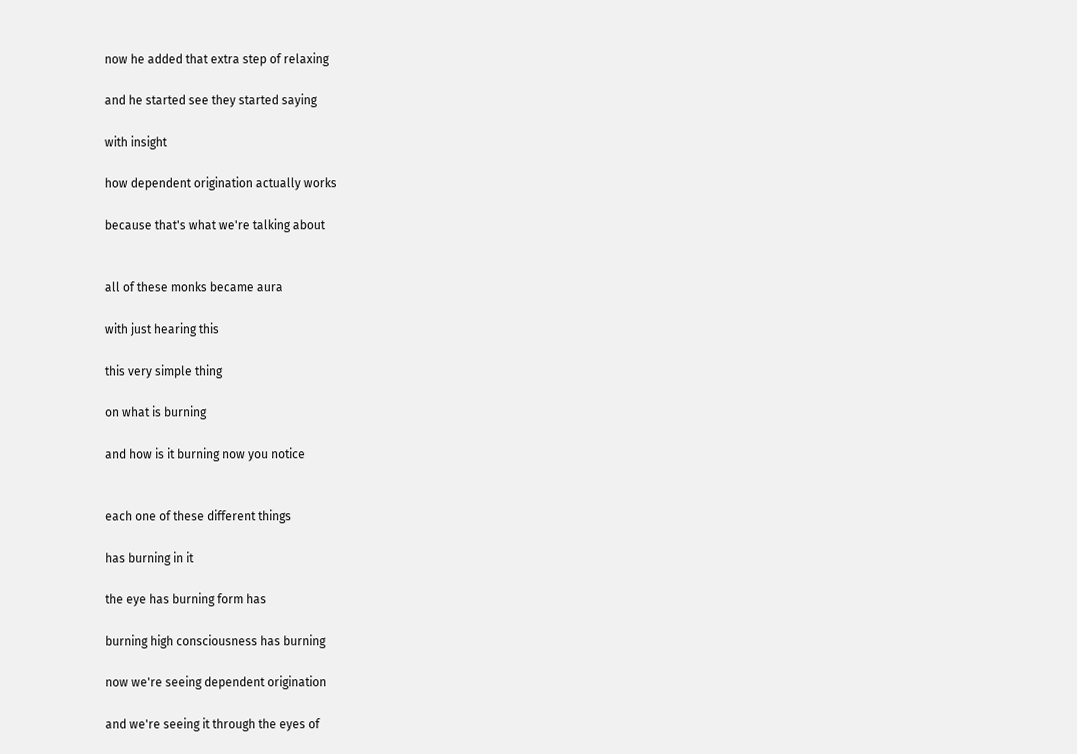now he added that extra step of relaxing

and he started see they started saying

with insight

how dependent origination actually works

because that's what we're talking about


all of these monks became aura

with just hearing this

this very simple thing

on what is burning

and how is it burning now you notice


each one of these different things

has burning in it

the eye has burning form has

burning high consciousness has burning

now we're seeing dependent origination

and we're seeing it through the eyes of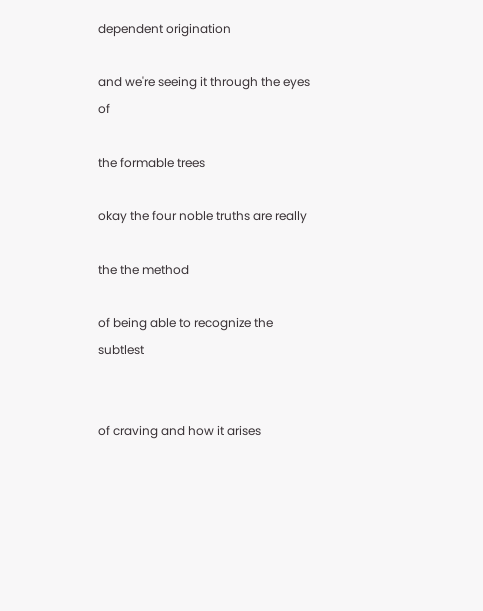dependent origination

and we're seeing it through the eyes of

the formable trees

okay the four noble truths are really

the the method

of being able to recognize the subtlest


of craving and how it arises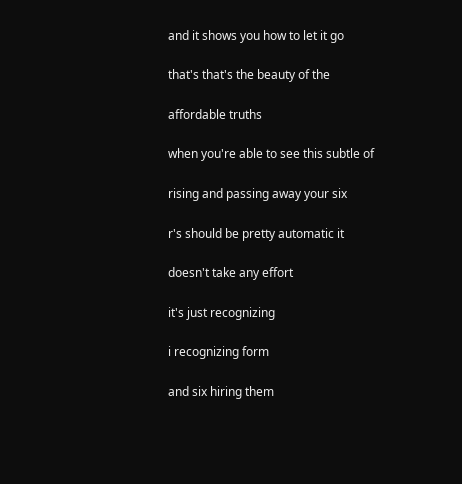and it shows you how to let it go

that's that's the beauty of the

affordable truths

when you're able to see this subtle of

rising and passing away your six

r's should be pretty automatic it

doesn't take any effort

it's just recognizing

i recognizing form

and six hiring them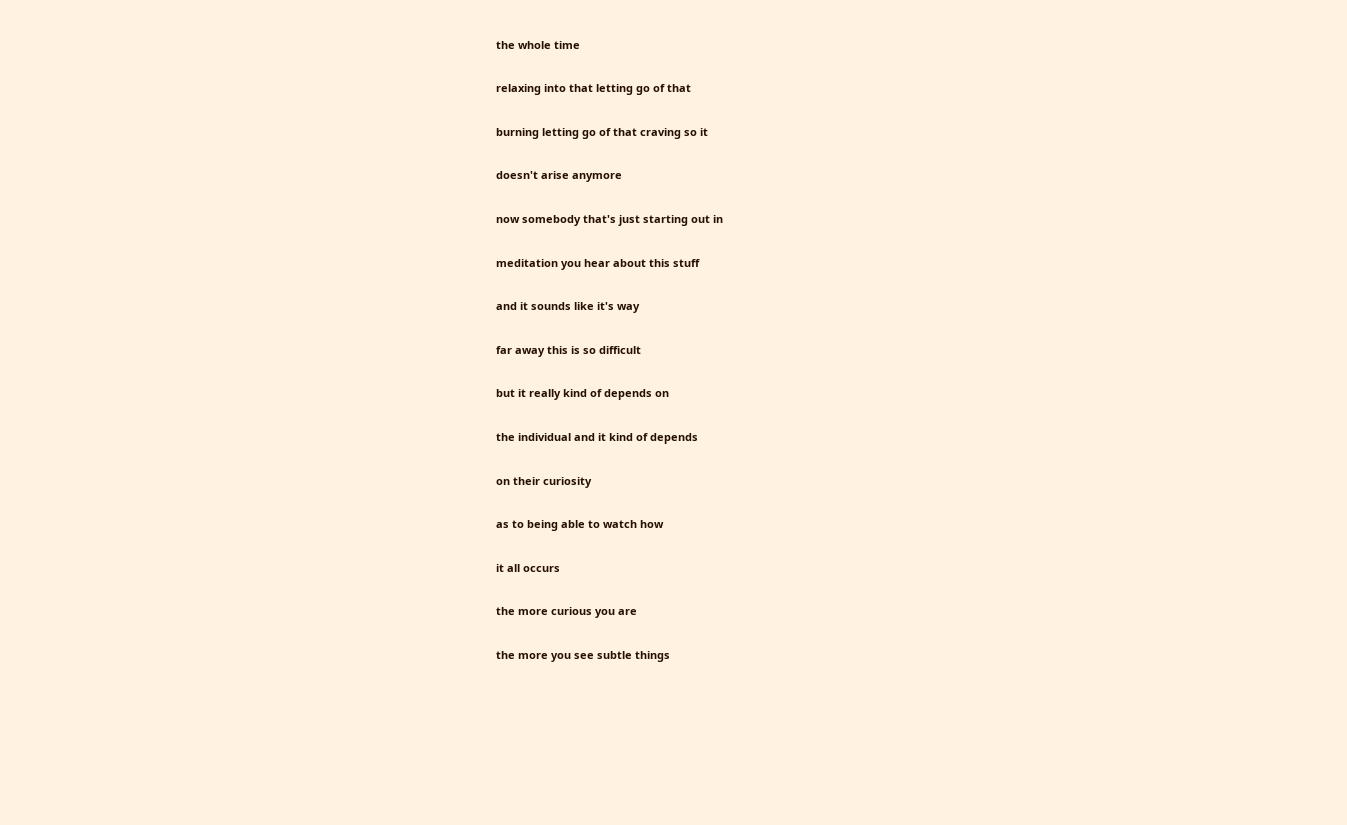the whole time

relaxing into that letting go of that

burning letting go of that craving so it

doesn't arise anymore

now somebody that's just starting out in

meditation you hear about this stuff

and it sounds like it's way

far away this is so difficult

but it really kind of depends on

the individual and it kind of depends

on their curiosity

as to being able to watch how

it all occurs

the more curious you are

the more you see subtle things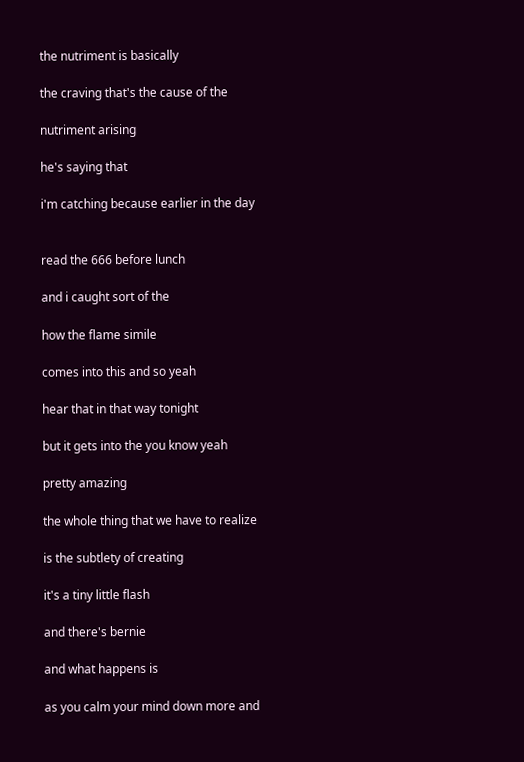the nutriment is basically

the craving that's the cause of the

nutriment arising

he's saying that

i'm catching because earlier in the day


read the 666 before lunch

and i caught sort of the

how the flame simile

comes into this and so yeah

hear that in that way tonight

but it gets into the you know yeah

pretty amazing

the whole thing that we have to realize

is the subtlety of creating

it's a tiny little flash

and there's bernie

and what happens is

as you calm your mind down more and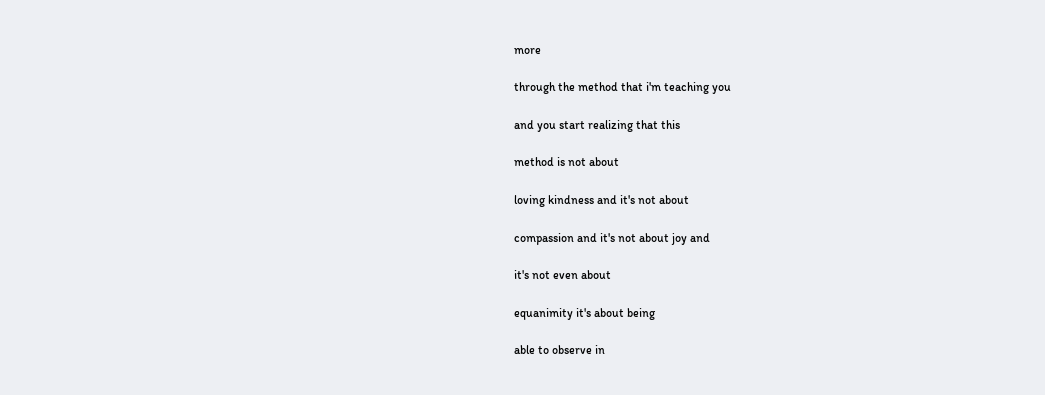more

through the method that i'm teaching you

and you start realizing that this

method is not about

loving kindness and it's not about

compassion and it's not about joy and

it's not even about

equanimity it's about being

able to observe in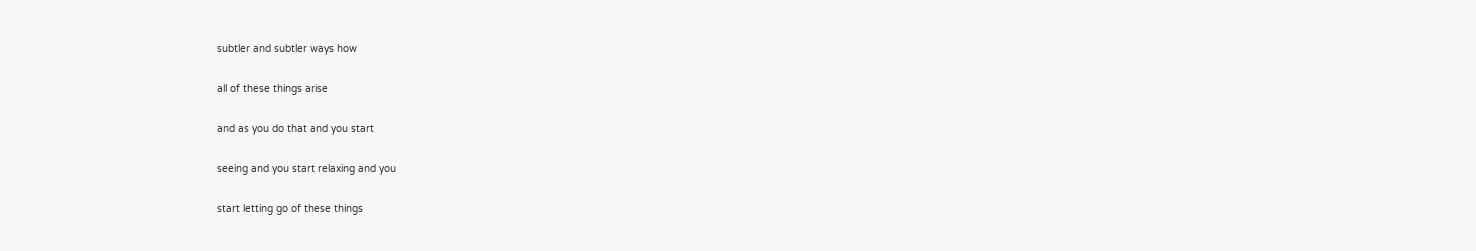subtler and subtler ways how

all of these things arise

and as you do that and you start

seeing and you start relaxing and you

start letting go of these things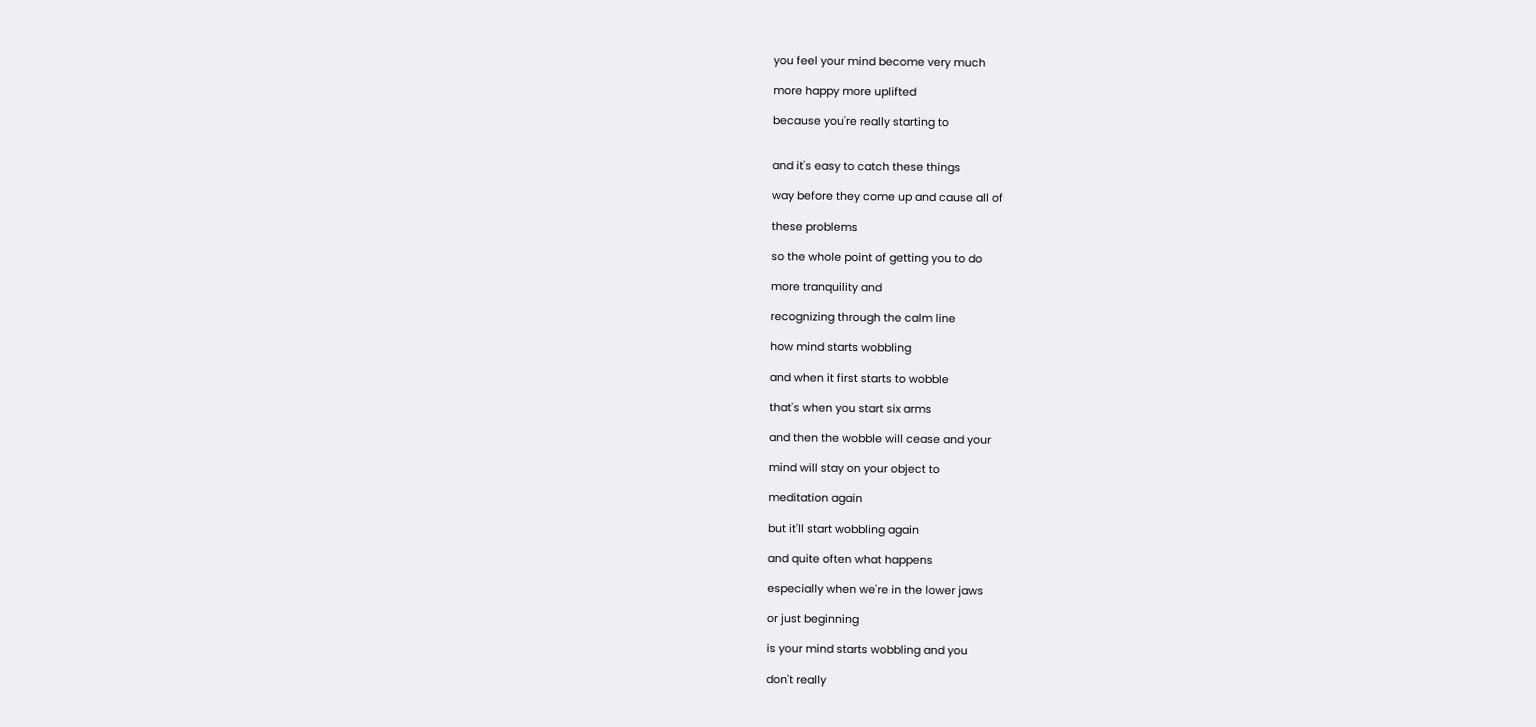you feel your mind become very much

more happy more uplifted

because you're really starting to


and it's easy to catch these things

way before they come up and cause all of

these problems

so the whole point of getting you to do

more tranquility and

recognizing through the calm line

how mind starts wobbling

and when it first starts to wobble

that's when you start six arms

and then the wobble will cease and your

mind will stay on your object to

meditation again

but it'll start wobbling again

and quite often what happens

especially when we're in the lower jaws

or just beginning

is your mind starts wobbling and you

don't really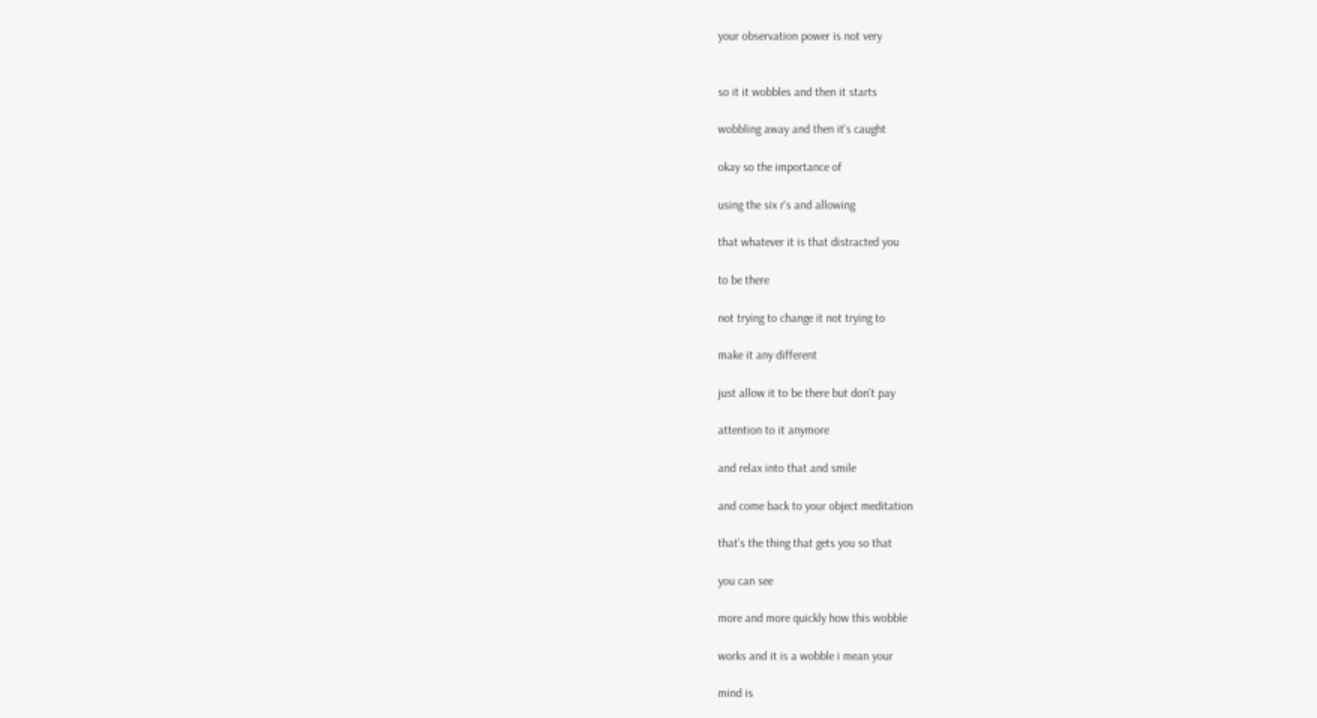your observation power is not very


so it it wobbles and then it starts

wobbling away and then it's caught

okay so the importance of

using the six r's and allowing

that whatever it is that distracted you

to be there

not trying to change it not trying to

make it any different

just allow it to be there but don't pay

attention to it anymore

and relax into that and smile

and come back to your object meditation

that's the thing that gets you so that

you can see

more and more quickly how this wobble

works and it is a wobble i mean your

mind is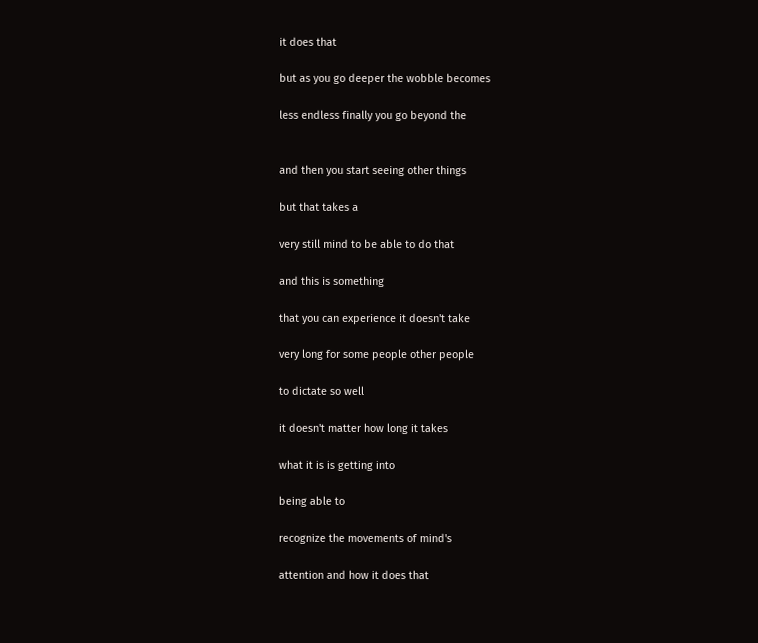it does that

but as you go deeper the wobble becomes

less endless finally you go beyond the


and then you start seeing other things

but that takes a

very still mind to be able to do that

and this is something

that you can experience it doesn't take

very long for some people other people

to dictate so well

it doesn't matter how long it takes

what it is is getting into

being able to

recognize the movements of mind's

attention and how it does that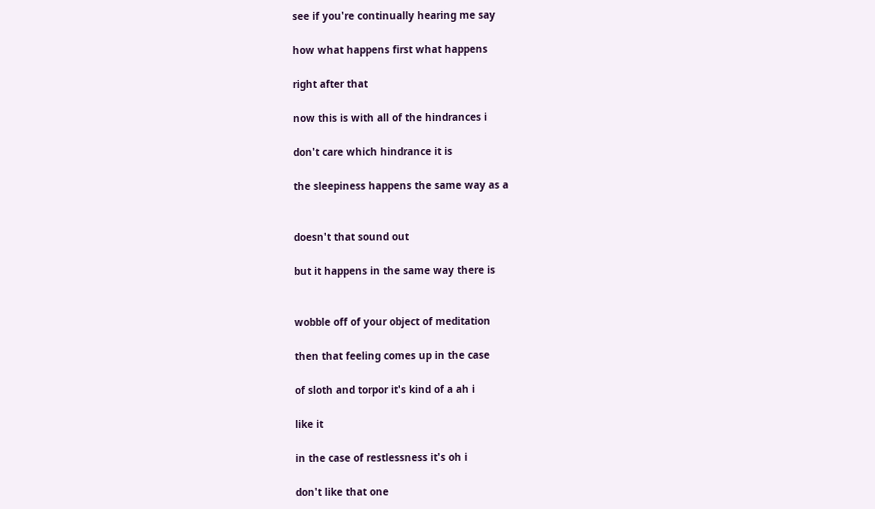see if you're continually hearing me say

how what happens first what happens

right after that

now this is with all of the hindrances i

don't care which hindrance it is

the sleepiness happens the same way as a


doesn't that sound out

but it happens in the same way there is


wobble off of your object of meditation

then that feeling comes up in the case

of sloth and torpor it's kind of a ah i

like it

in the case of restlessness it's oh i

don't like that one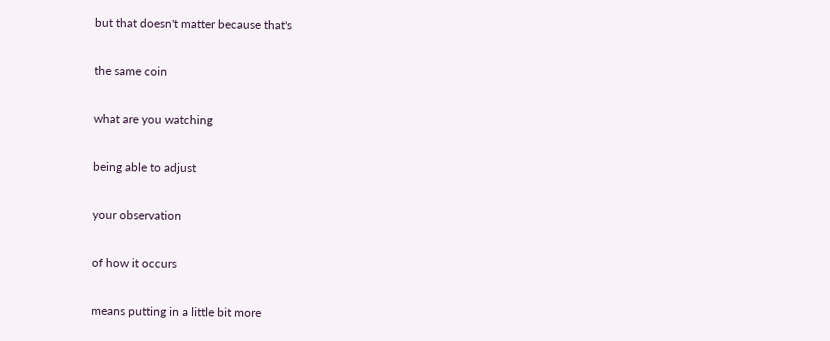but that doesn't matter because that's

the same coin

what are you watching

being able to adjust

your observation

of how it occurs

means putting in a little bit more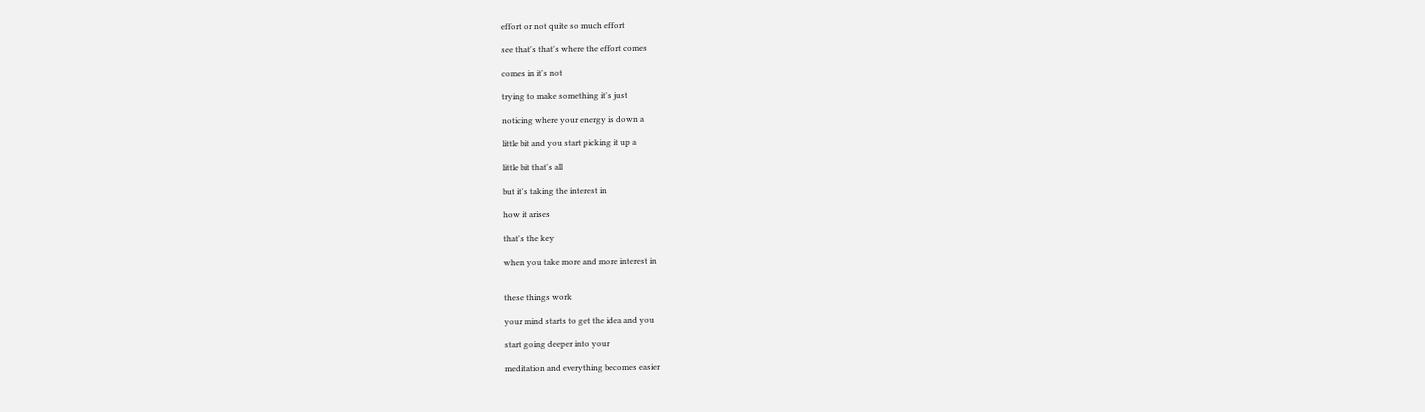effort or not quite so much effort

see that's that's where the effort comes

comes in it's not

trying to make something it's just

noticing where your energy is down a

little bit and you start picking it up a

little bit that's all

but it's taking the interest in

how it arises

that's the key

when you take more and more interest in


these things work

your mind starts to get the idea and you

start going deeper into your

meditation and everything becomes easier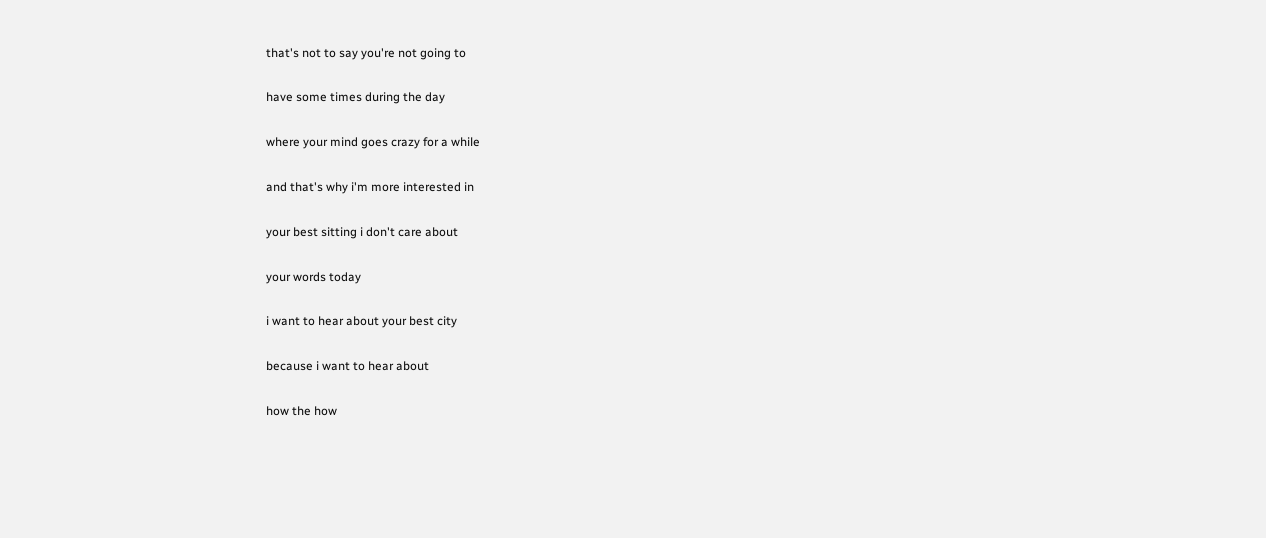that's not to say you're not going to

have some times during the day

where your mind goes crazy for a while

and that's why i'm more interested in

your best sitting i don't care about

your words today

i want to hear about your best city

because i want to hear about

how the how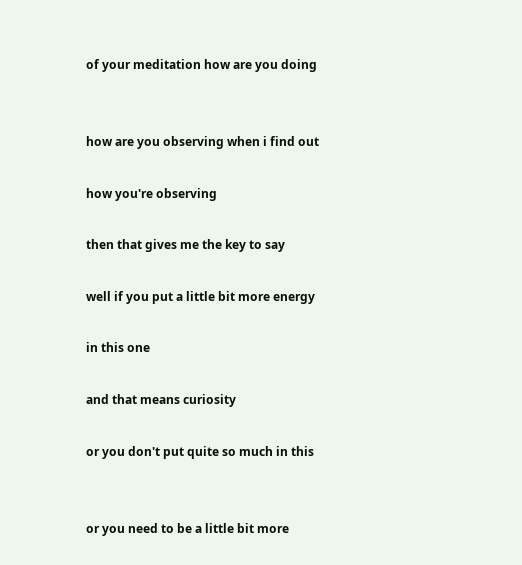of your meditation how are you doing


how are you observing when i find out

how you're observing

then that gives me the key to say

well if you put a little bit more energy

in this one

and that means curiosity

or you don't put quite so much in this


or you need to be a little bit more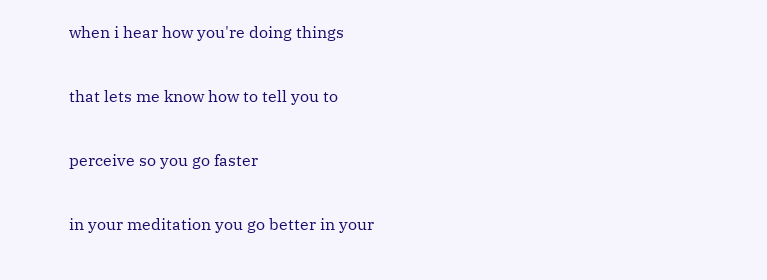when i hear how you're doing things

that lets me know how to tell you to

perceive so you go faster

in your meditation you go better in your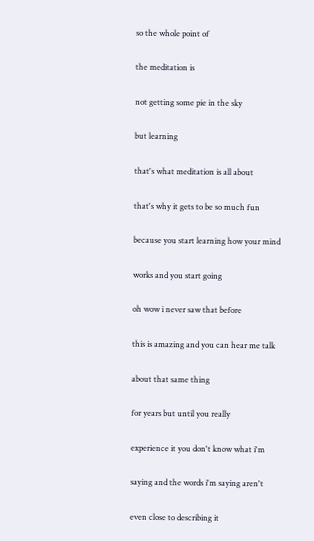so the whole point of

the meditation is

not getting some pie in the sky

but learning

that's what meditation is all about

that's why it gets to be so much fun

because you start learning how your mind

works and you start going

oh wow i never saw that before

this is amazing and you can hear me talk

about that same thing

for years but until you really

experience it you don't know what i'm

saying and the words i'm saying aren't

even close to describing it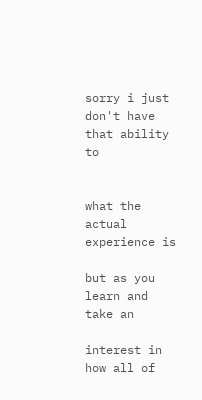sorry i just don't have that ability to


what the actual experience is

but as you learn and take an

interest in how all of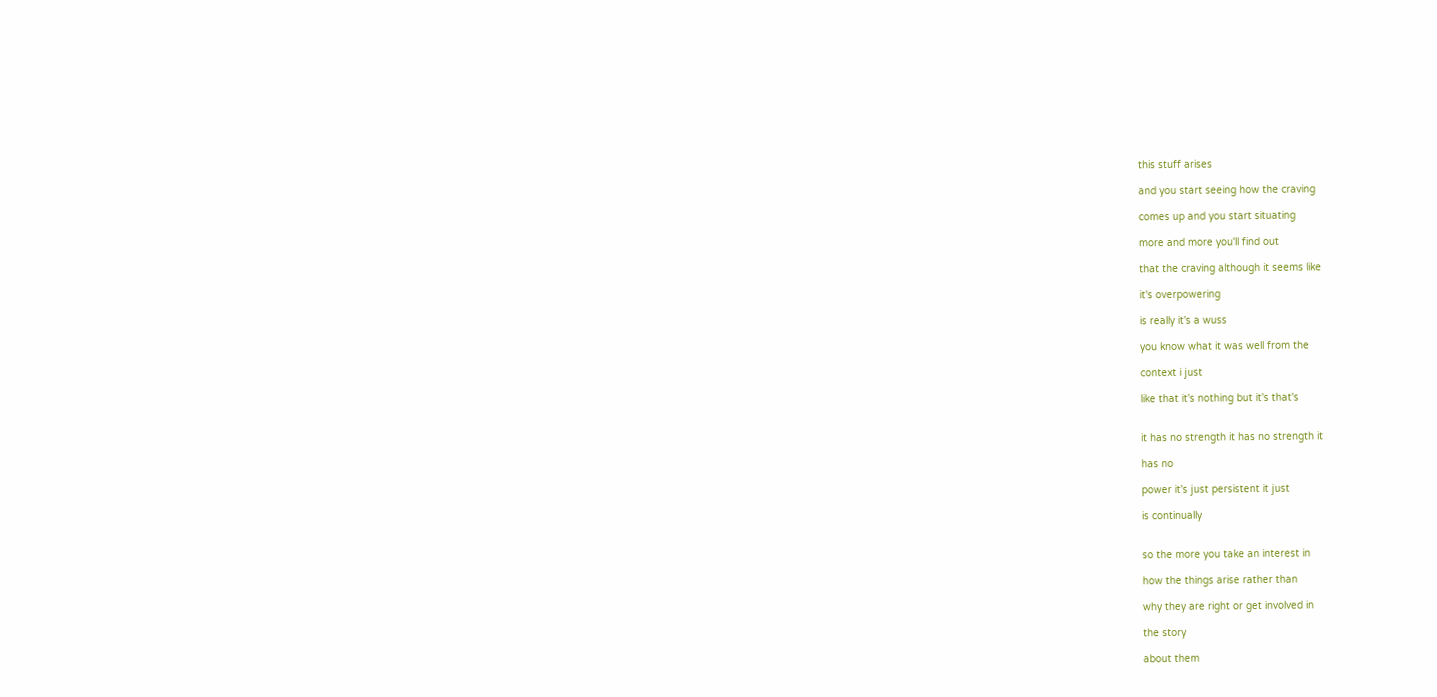this stuff arises

and you start seeing how the craving

comes up and you start situating

more and more you'll find out

that the craving although it seems like

it's overpowering

is really it's a wuss

you know what it was well from the

context i just

like that it's nothing but it's that's


it has no strength it has no strength it

has no

power it's just persistent it just

is continually


so the more you take an interest in

how the things arise rather than

why they are right or get involved in

the story

about them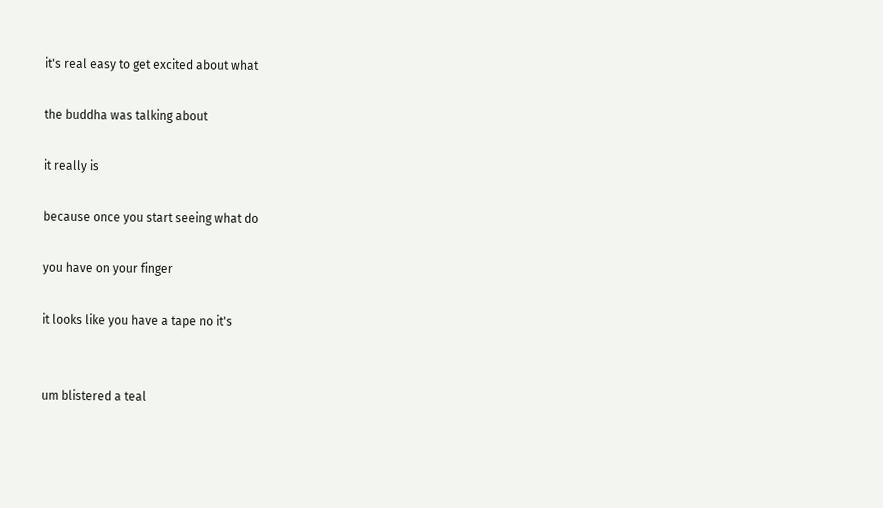it's real easy to get excited about what

the buddha was talking about

it really is

because once you start seeing what do

you have on your finger

it looks like you have a tape no it's


um blistered a teal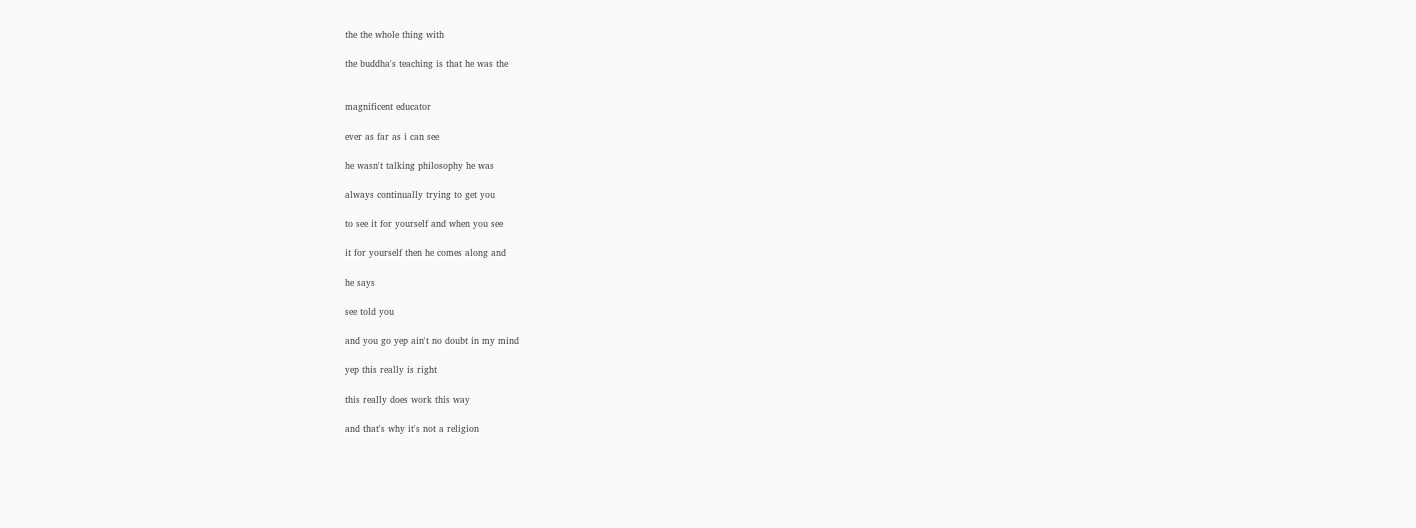the the whole thing with

the buddha's teaching is that he was the


magnificent educator

ever as far as i can see

he wasn't talking philosophy he was

always continually trying to get you

to see it for yourself and when you see

it for yourself then he comes along and

he says

see told you

and you go yep ain't no doubt in my mind

yep this really is right

this really does work this way

and that's why it's not a religion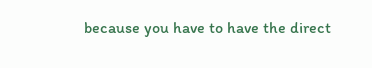because you have to have the direct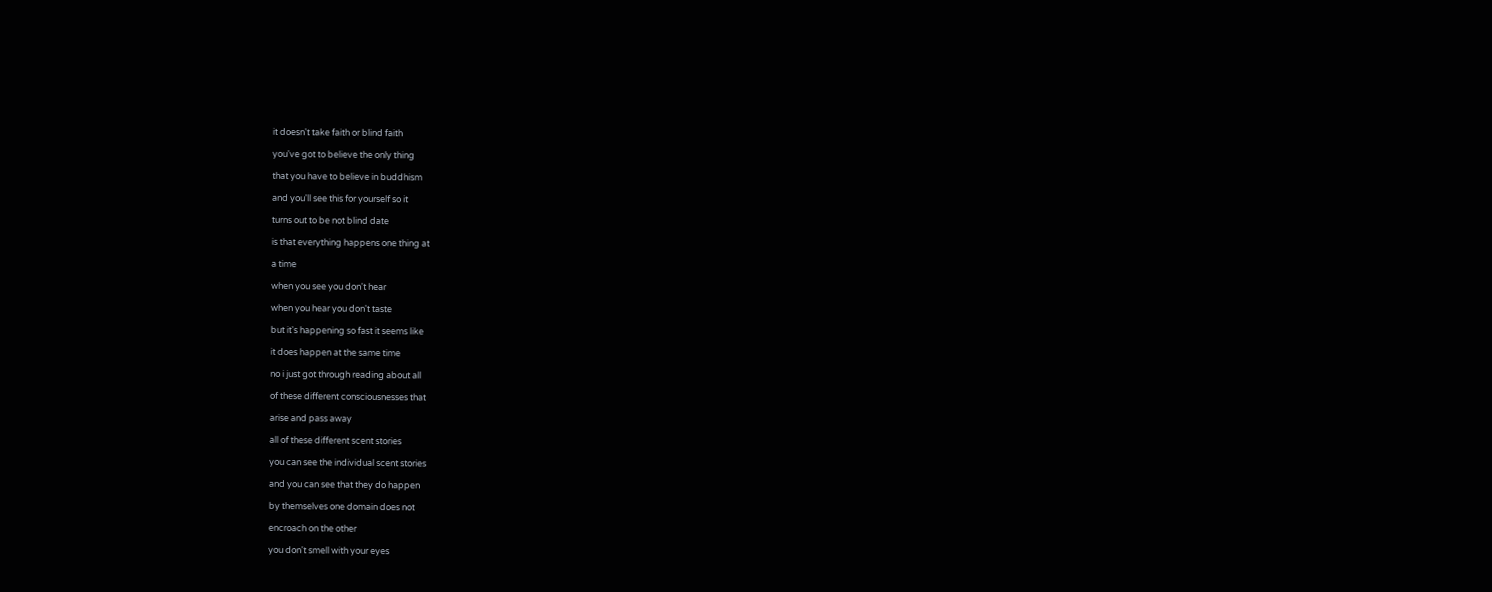it doesn't take faith or blind faith

you've got to believe the only thing

that you have to believe in buddhism

and you'll see this for yourself so it

turns out to be not blind date

is that everything happens one thing at

a time

when you see you don't hear

when you hear you don't taste

but it's happening so fast it seems like

it does happen at the same time

no i just got through reading about all

of these different consciousnesses that

arise and pass away

all of these different scent stories

you can see the individual scent stories

and you can see that they do happen

by themselves one domain does not

encroach on the other

you don't smell with your eyes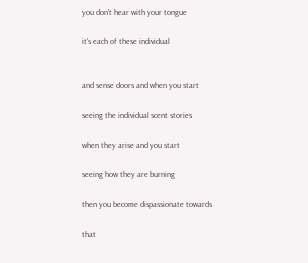you don't hear with your tongue

it's each of these individual


and sense doors and when you start

seeing the individual scent stories

when they arise and you start

seeing how they are burning

then you become dispassionate towards

that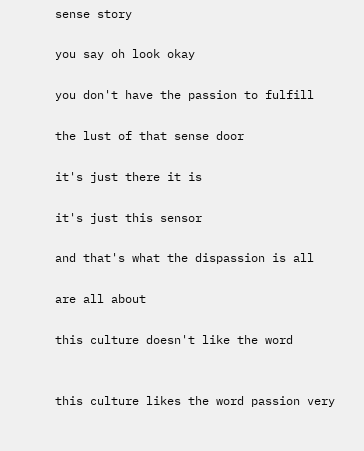sense story

you say oh look okay

you don't have the passion to fulfill

the lust of that sense door

it's just there it is

it's just this sensor

and that's what the dispassion is all

are all about

this culture doesn't like the word


this culture likes the word passion very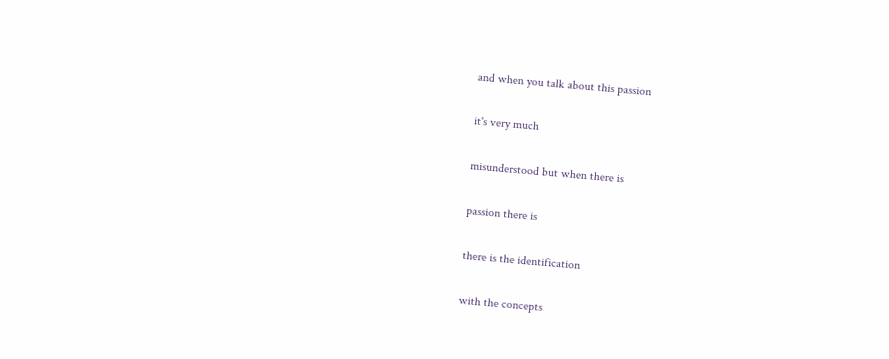and when you talk about this passion

it's very much

misunderstood but when there is

passion there is

there is the identification

with the concepts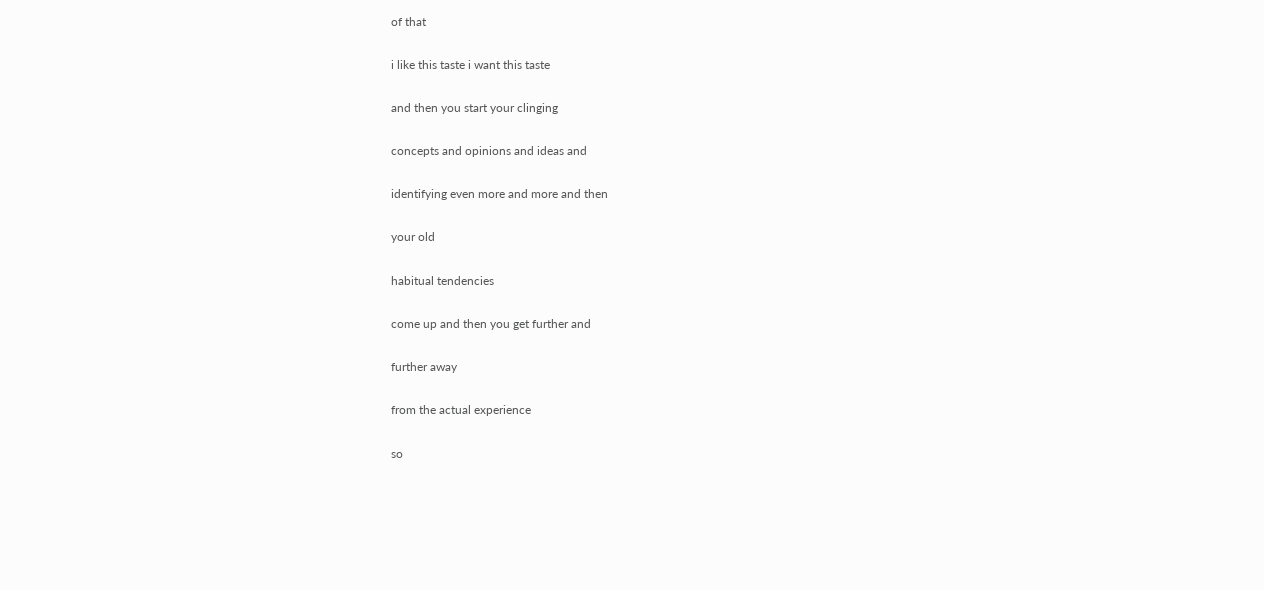of that

i like this taste i want this taste

and then you start your clinging

concepts and opinions and ideas and

identifying even more and more and then

your old

habitual tendencies

come up and then you get further and

further away

from the actual experience

so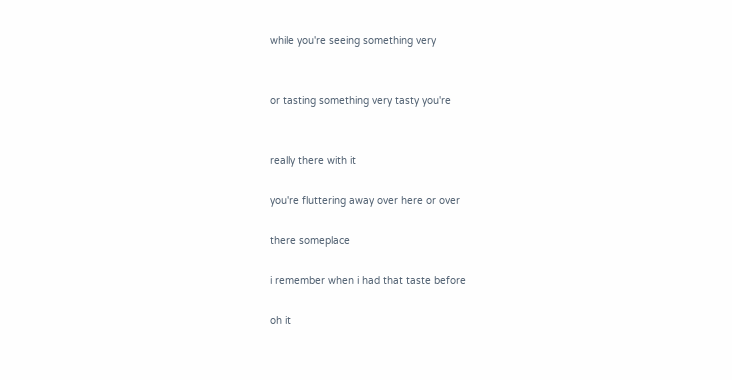while you're seeing something very


or tasting something very tasty you're


really there with it

you're fluttering away over here or over

there someplace

i remember when i had that taste before

oh it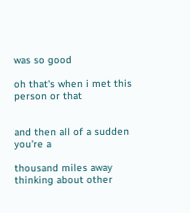was so good

oh that's when i met this person or that


and then all of a sudden you're a

thousand miles away thinking about other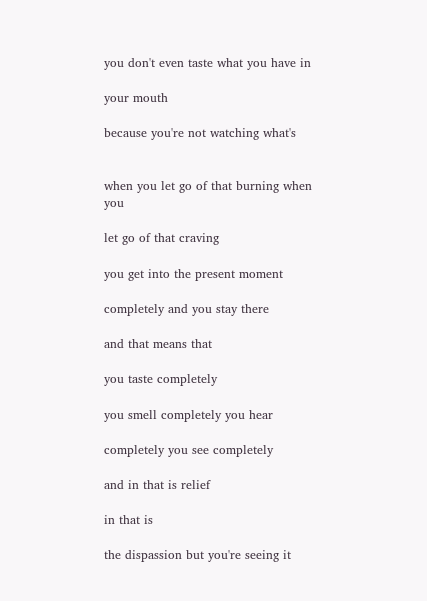you don't even taste what you have in

your mouth

because you're not watching what's


when you let go of that burning when you

let go of that craving

you get into the present moment

completely and you stay there

and that means that

you taste completely

you smell completely you hear

completely you see completely

and in that is relief

in that is

the dispassion but you're seeing it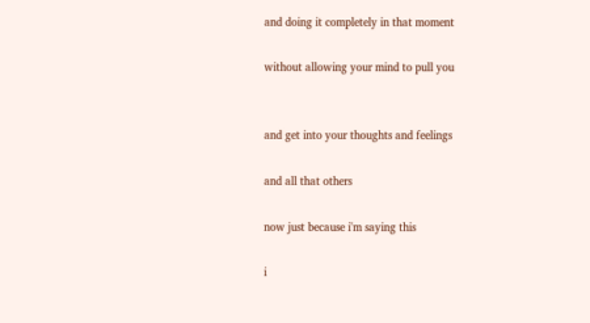and doing it completely in that moment

without allowing your mind to pull you


and get into your thoughts and feelings

and all that others

now just because i'm saying this

i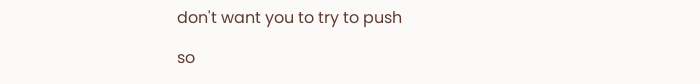don't want you to try to push

so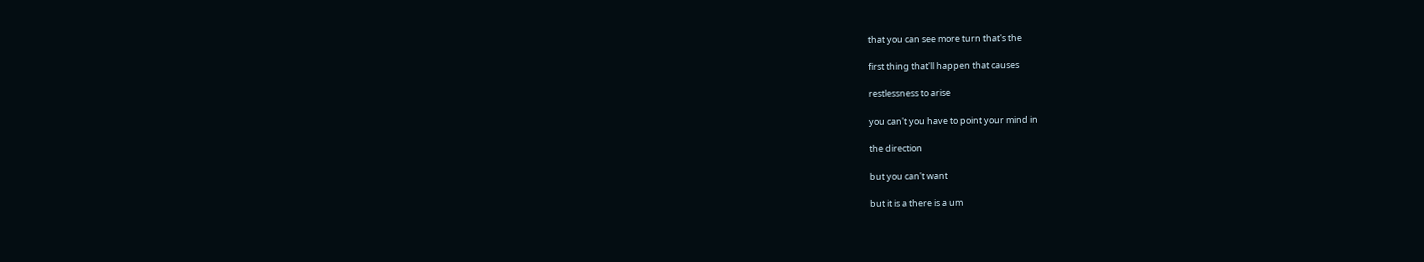that you can see more turn that's the

first thing that'll happen that causes

restlessness to arise

you can't you have to point your mind in

the direction

but you can't want

but it is a there is a um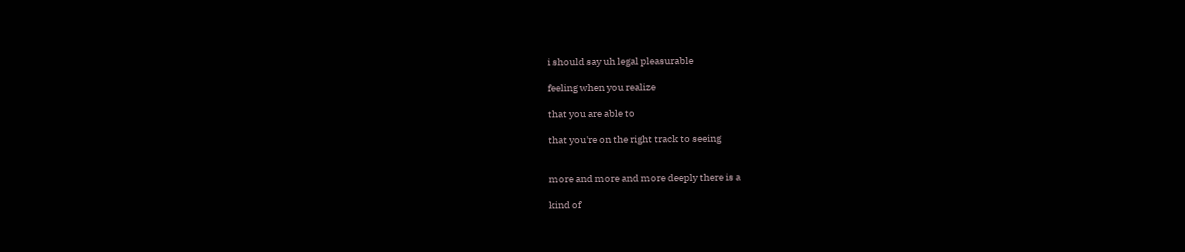i should say uh legal pleasurable

feeling when you realize

that you are able to

that you're on the right track to seeing


more and more and more deeply there is a

kind of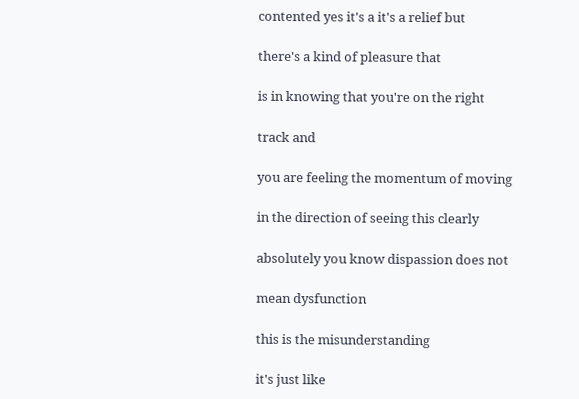contented yes it's a it's a relief but

there's a kind of pleasure that

is in knowing that you're on the right

track and

you are feeling the momentum of moving

in the direction of seeing this clearly

absolutely you know dispassion does not

mean dysfunction

this is the misunderstanding

it's just like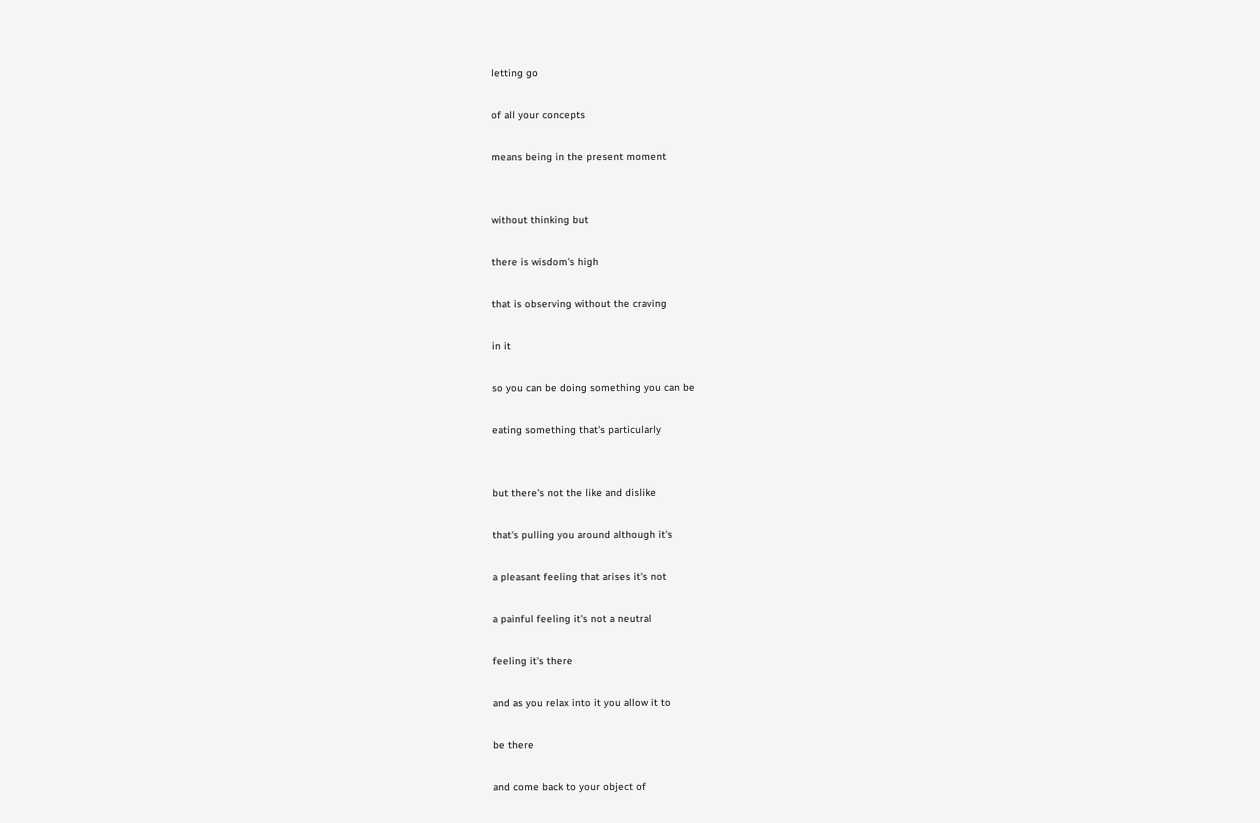letting go

of all your concepts

means being in the present moment


without thinking but

there is wisdom's high

that is observing without the craving

in it

so you can be doing something you can be

eating something that's particularly


but there's not the like and dislike

that's pulling you around although it's

a pleasant feeling that arises it's not

a painful feeling it's not a neutral

feeling it's there

and as you relax into it you allow it to

be there

and come back to your object of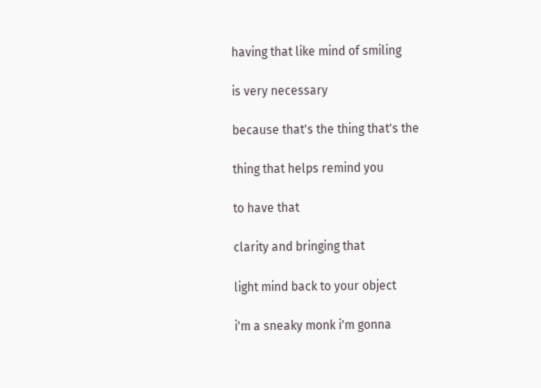having that like mind of smiling

is very necessary

because that's the thing that's the

thing that helps remind you

to have that

clarity and bringing that

light mind back to your object

i'm a sneaky monk i'm gonna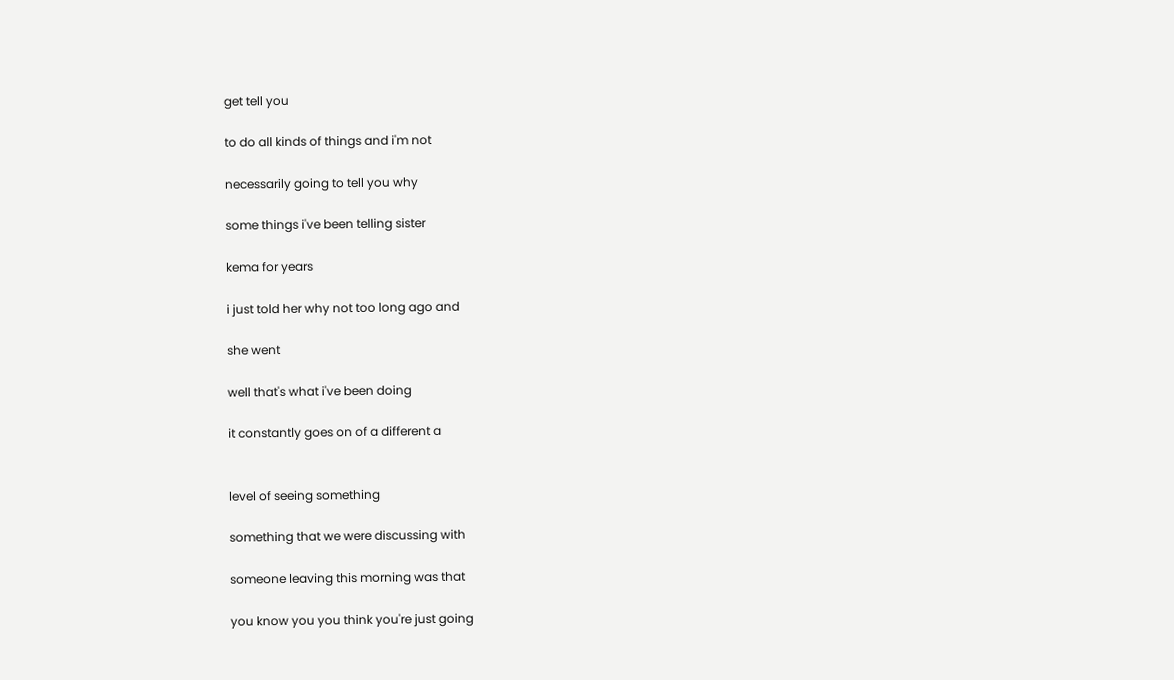get tell you

to do all kinds of things and i'm not

necessarily going to tell you why

some things i've been telling sister

kema for years

i just told her why not too long ago and

she went

well that's what i've been doing

it constantly goes on of a different a


level of seeing something

something that we were discussing with

someone leaving this morning was that

you know you you think you're just going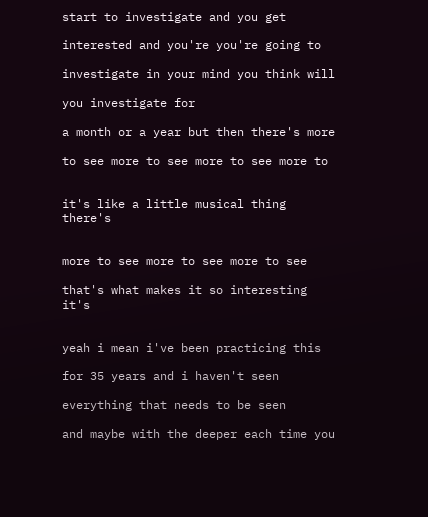start to investigate and you get

interested and you're you're going to

investigate in your mind you think will

you investigate for

a month or a year but then there's more

to see more to see more to see more to


it's like a little musical thing there's


more to see more to see more to see

that's what makes it so interesting it's


yeah i mean i've been practicing this

for 35 years and i haven't seen

everything that needs to be seen

and maybe with the deeper each time you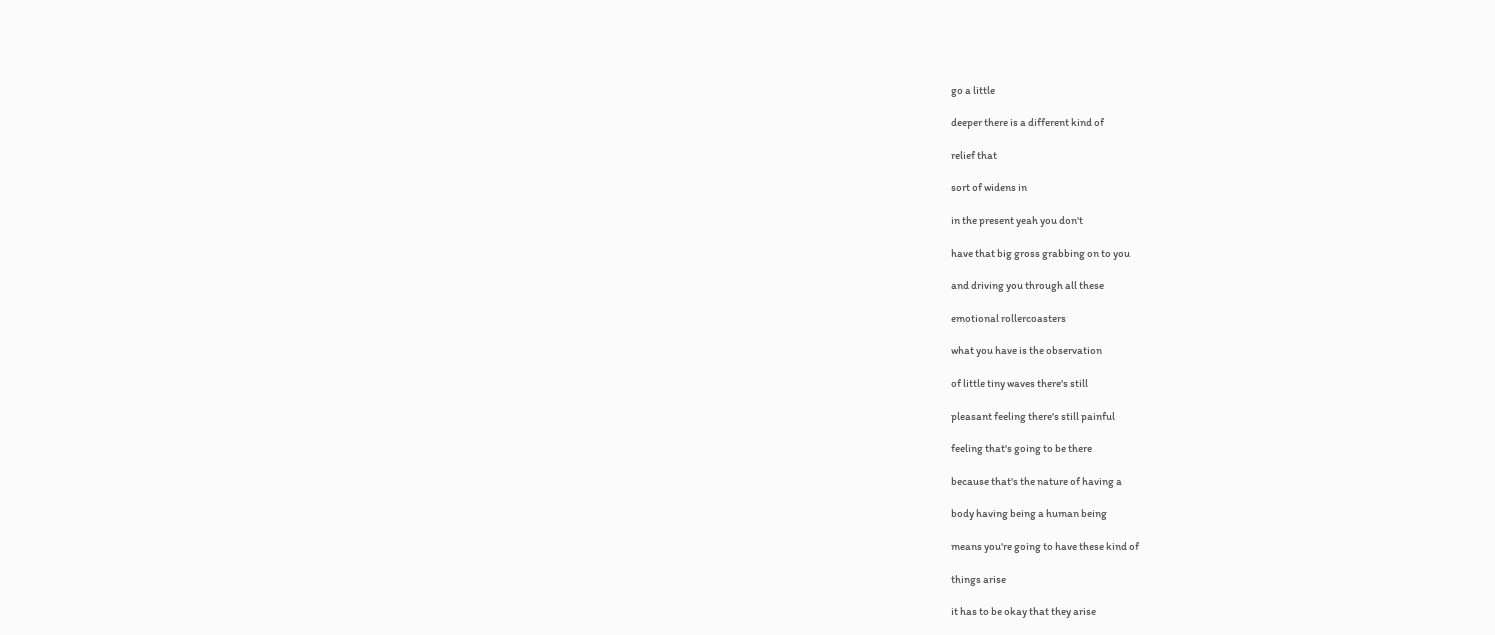go a little

deeper there is a different kind of

relief that

sort of widens in

in the present yeah you don't

have that big gross grabbing on to you

and driving you through all these

emotional rollercoasters

what you have is the observation

of little tiny waves there's still

pleasant feeling there's still painful

feeling that's going to be there

because that's the nature of having a

body having being a human being

means you're going to have these kind of

things arise

it has to be okay that they arise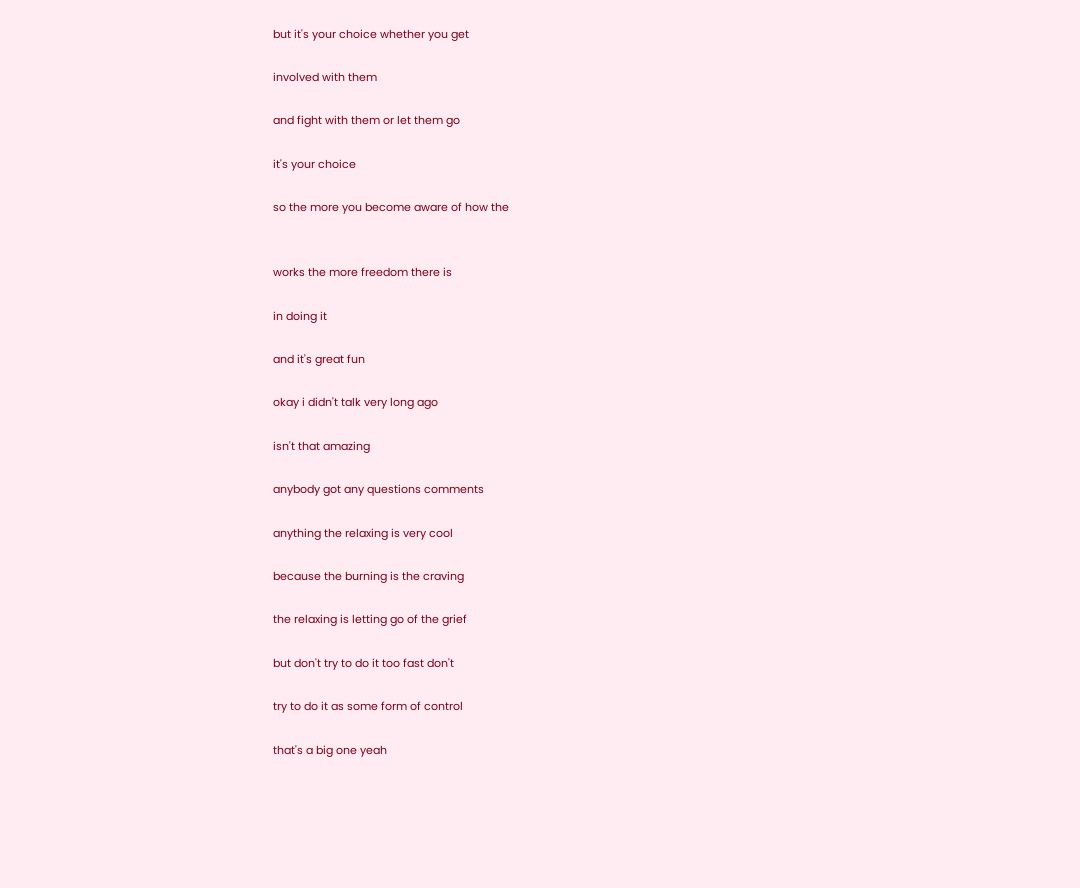but it's your choice whether you get

involved with them

and fight with them or let them go

it's your choice

so the more you become aware of how the


works the more freedom there is

in doing it

and it's great fun

okay i didn't talk very long ago

isn't that amazing

anybody got any questions comments

anything the relaxing is very cool

because the burning is the craving

the relaxing is letting go of the grief

but don't try to do it too fast don't

try to do it as some form of control

that's a big one yeah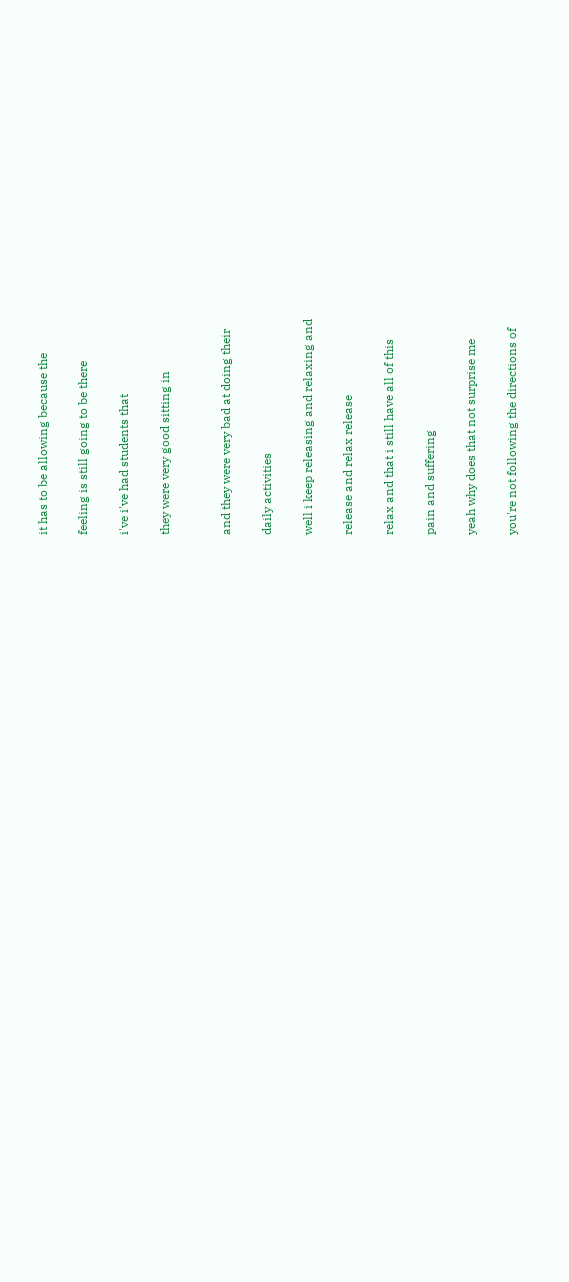it has to be allowing because the

feeling is still going to be there

i've i've had students that

they were very good sitting in


and they were very bad at doing their

daily activities

well i keep releasing and relaxing and

release and relax release

relax and that i still have all of this

pain and suffering

yeah why does that not surprise me

you're not following the directions of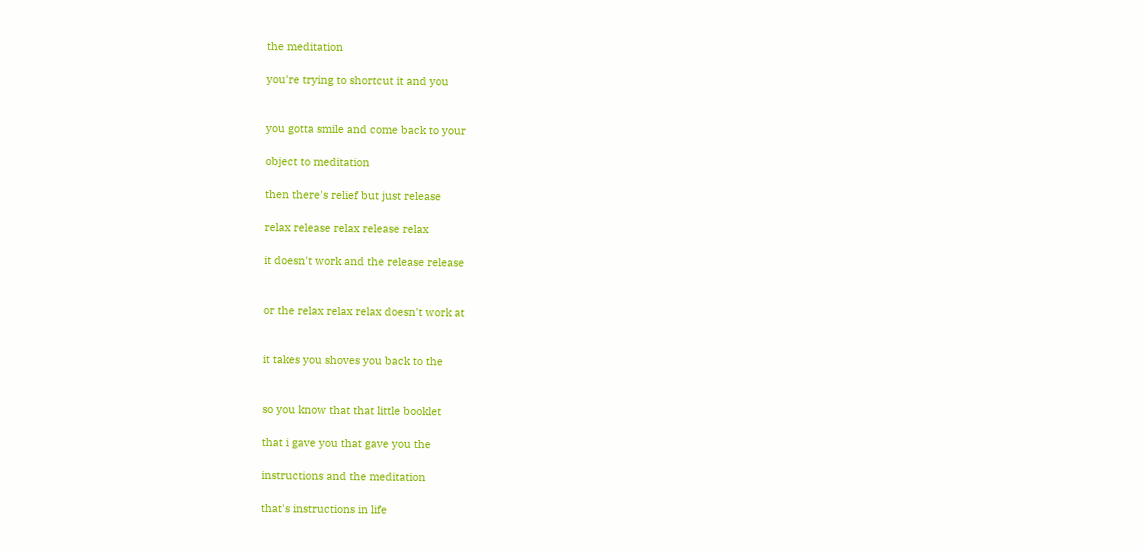the meditation

you're trying to shortcut it and you


you gotta smile and come back to your

object to meditation

then there's relief but just release

relax release relax release relax

it doesn't work and the release release


or the relax relax relax doesn't work at


it takes you shoves you back to the


so you know that that little booklet

that i gave you that gave you the

instructions and the meditation

that's instructions in life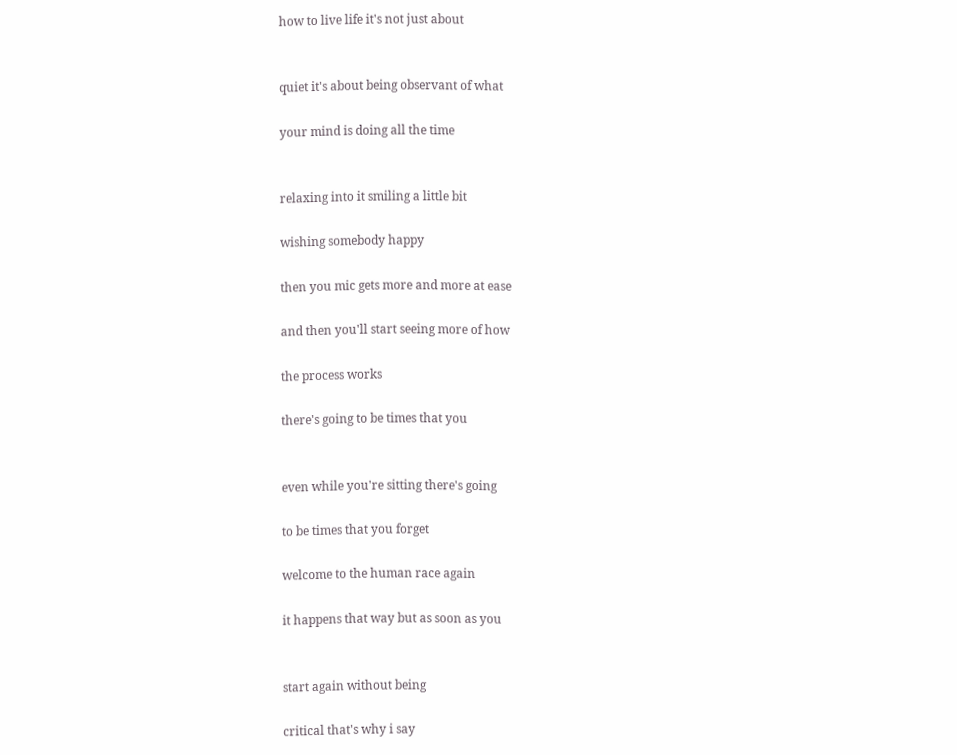how to live life it's not just about


quiet it's about being observant of what

your mind is doing all the time


relaxing into it smiling a little bit

wishing somebody happy

then you mic gets more and more at ease

and then you'll start seeing more of how

the process works

there's going to be times that you


even while you're sitting there's going

to be times that you forget

welcome to the human race again

it happens that way but as soon as you


start again without being

critical that's why i say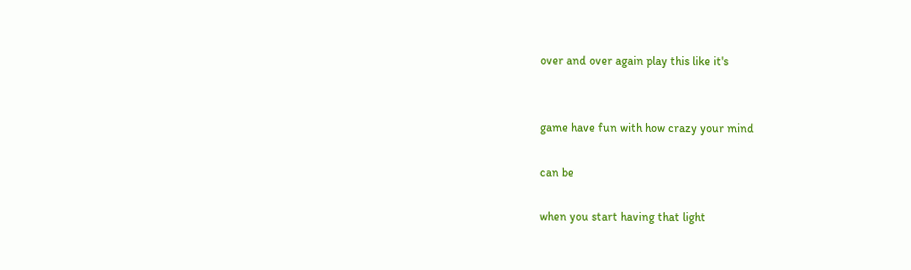over and over again play this like it's


game have fun with how crazy your mind

can be

when you start having that light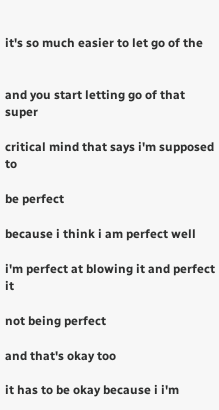it's so much easier to let go of the


and you start letting go of that super

critical mind that says i'm supposed to

be perfect

because i think i am perfect well

i'm perfect at blowing it and perfect it

not being perfect

and that's okay too

it has to be okay because i i'm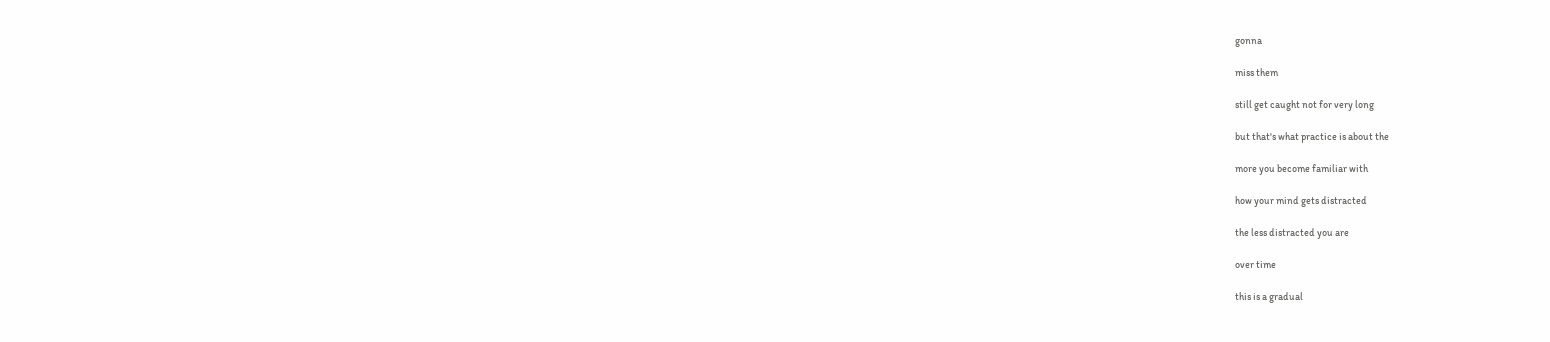gonna

miss them

still get caught not for very long

but that's what practice is about the

more you become familiar with

how your mind gets distracted

the less distracted you are

over time

this is a gradual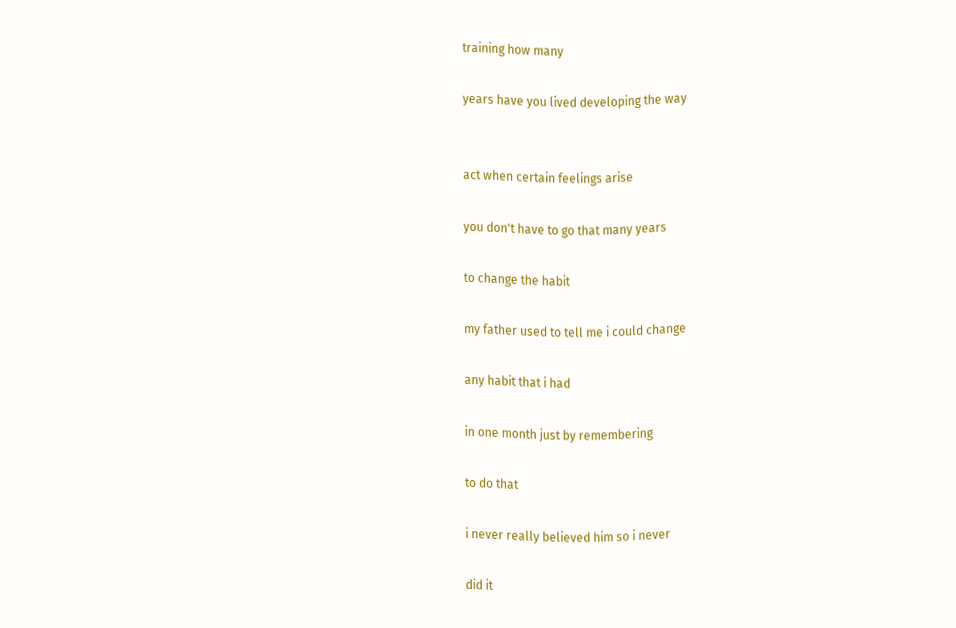training how many

years have you lived developing the way


act when certain feelings arise

you don't have to go that many years

to change the habit

my father used to tell me i could change

any habit that i had

in one month just by remembering

to do that

i never really believed him so i never

did it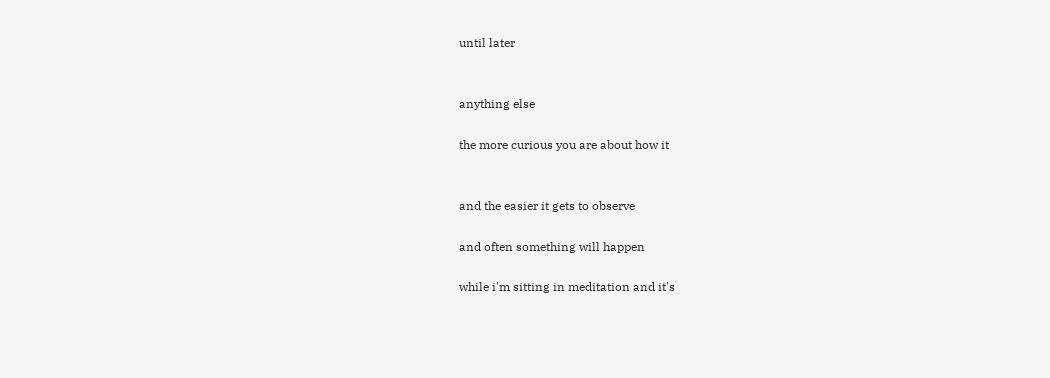until later


anything else

the more curious you are about how it


and the easier it gets to observe

and often something will happen

while i'm sitting in meditation and it's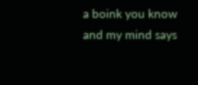a boink you know and my mind says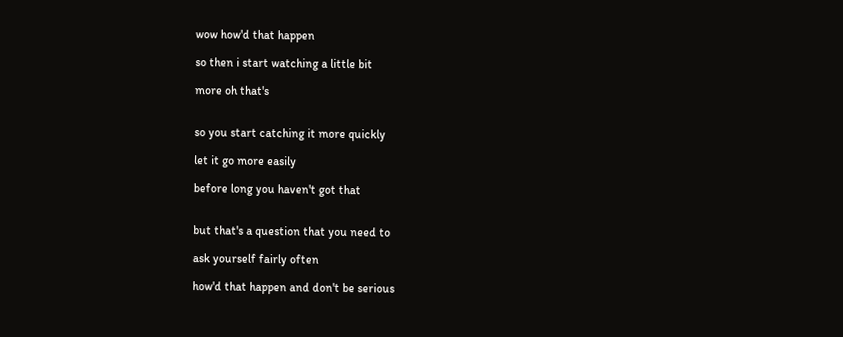wow how'd that happen

so then i start watching a little bit

more oh that's


so you start catching it more quickly

let it go more easily

before long you haven't got that


but that's a question that you need to

ask yourself fairly often

how'd that happen and don't be serious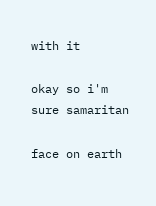with it

okay so i'm sure samaritan

face on earth